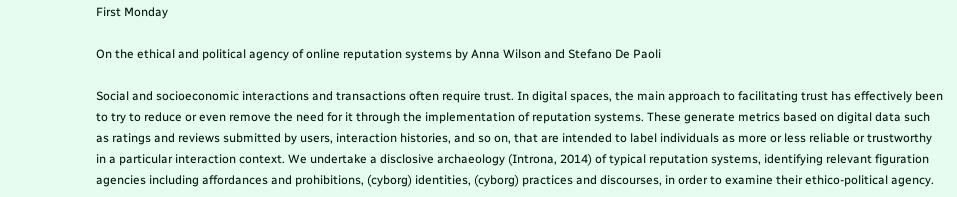First Monday

On the ethical and political agency of online reputation systems by Anna Wilson and Stefano De Paoli

Social and socioeconomic interactions and transactions often require trust. In digital spaces, the main approach to facilitating trust has effectively been to try to reduce or even remove the need for it through the implementation of reputation systems. These generate metrics based on digital data such as ratings and reviews submitted by users, interaction histories, and so on, that are intended to label individuals as more or less reliable or trustworthy in a particular interaction context. We undertake a disclosive archaeology (Introna, 2014) of typical reputation systems, identifying relevant figuration agencies including affordances and prohibitions, (cyborg) identities, (cyborg) practices and discourses, in order to examine their ethico-political agency.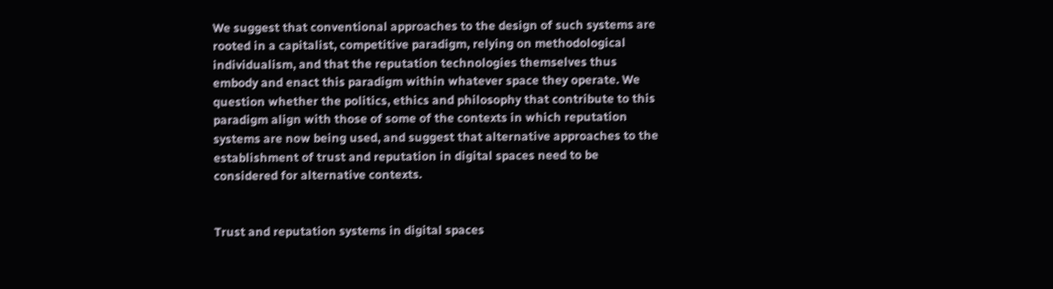We suggest that conventional approaches to the design of such systems are rooted in a capitalist, competitive paradigm, relying on methodological individualism, and that the reputation technologies themselves thus embody and enact this paradigm within whatever space they operate. We question whether the politics, ethics and philosophy that contribute to this paradigm align with those of some of the contexts in which reputation systems are now being used, and suggest that alternative approaches to the establishment of trust and reputation in digital spaces need to be considered for alternative contexts.


Trust and reputation systems in digital spaces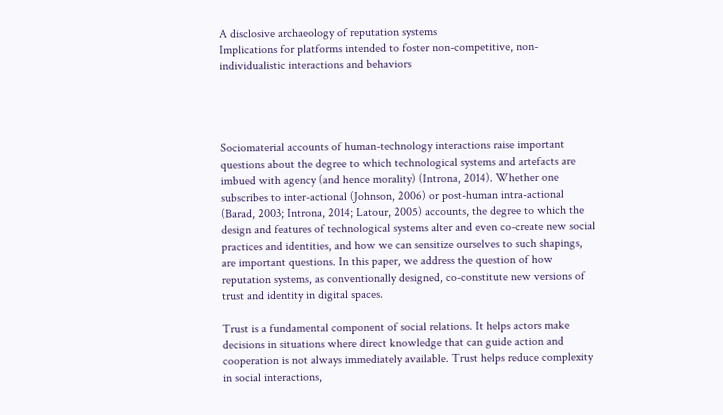A disclosive archaeology of reputation systems
Implications for platforms intended to foster non-competitive, non-individualistic interactions and behaviors




Sociomaterial accounts of human-technology interactions raise important questions about the degree to which technological systems and artefacts are imbued with agency (and hence morality) (Introna, 2014). Whether one subscribes to inter-actional (Johnson, 2006) or post-human intra-actional (Barad, 2003; Introna, 2014; Latour, 2005) accounts, the degree to which the design and features of technological systems alter and even co-create new social practices and identities, and how we can sensitize ourselves to such shapings, are important questions. In this paper, we address the question of how reputation systems, as conventionally designed, co-constitute new versions of trust and identity in digital spaces.

Trust is a fundamental component of social relations. It helps actors make decisions in situations where direct knowledge that can guide action and cooperation is not always immediately available. Trust helps reduce complexity in social interactions,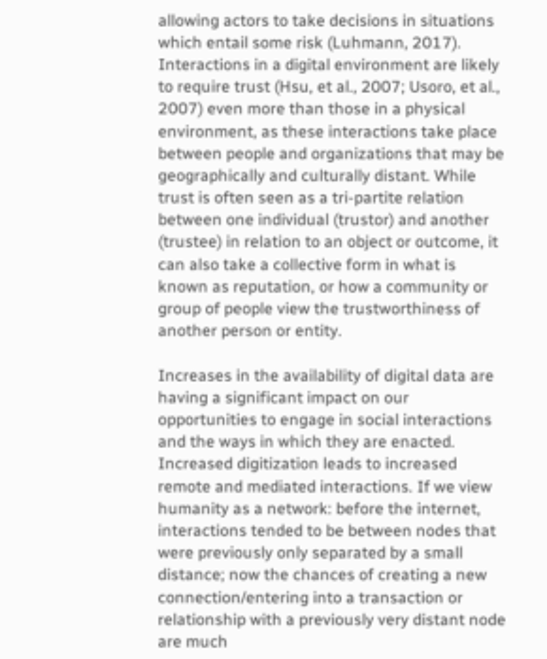allowing actors to take decisions in situations which entail some risk (Luhmann, 2017). Interactions in a digital environment are likely to require trust (Hsu, et al., 2007; Usoro, et al., 2007) even more than those in a physical environment, as these interactions take place between people and organizations that may be geographically and culturally distant. While trust is often seen as a tri-partite relation between one individual (trustor) and another (trustee) in relation to an object or outcome, it can also take a collective form in what is known as reputation, or how a community or group of people view the trustworthiness of another person or entity.

Increases in the availability of digital data are having a significant impact on our opportunities to engage in social interactions and the ways in which they are enacted. Increased digitization leads to increased remote and mediated interactions. If we view humanity as a network: before the internet, interactions tended to be between nodes that were previously only separated by a small distance; now the chances of creating a new connection/entering into a transaction or relationship with a previously very distant node are much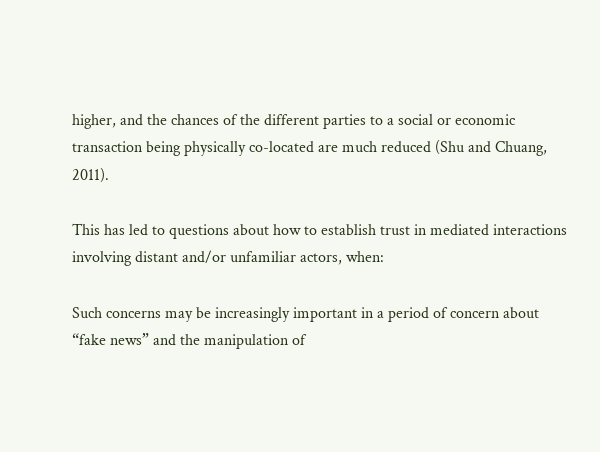higher, and the chances of the different parties to a social or economic transaction being physically co-located are much reduced (Shu and Chuang, 2011).

This has led to questions about how to establish trust in mediated interactions involving distant and/or unfamiliar actors, when:

Such concerns may be increasingly important in a period of concern about “fake news” and the manipulation of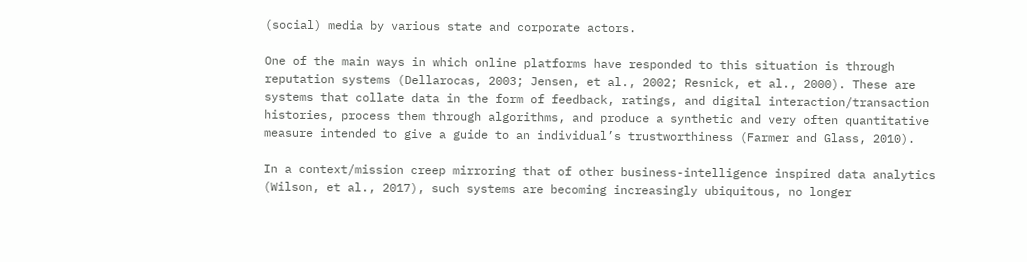(social) media by various state and corporate actors.

One of the main ways in which online platforms have responded to this situation is through reputation systems (Dellarocas, 2003; Jensen, et al., 2002; Resnick, et al., 2000). These are systems that collate data in the form of feedback, ratings, and digital interaction/transaction histories, process them through algorithms, and produce a synthetic and very often quantitative measure intended to give a guide to an individual’s trustworthiness (Farmer and Glass, 2010).

In a context/mission creep mirroring that of other business-intelligence inspired data analytics (Wilson, et al., 2017), such systems are becoming increasingly ubiquitous, no longer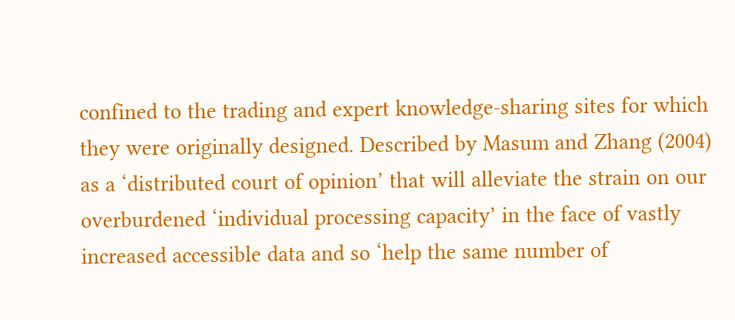confined to the trading and expert knowledge-sharing sites for which they were originally designed. Described by Masum and Zhang (2004) as a ‘distributed court of opinion’ that will alleviate the strain on our overburdened ‘individual processing capacity’ in the face of vastly increased accessible data and so ‘help the same number of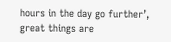hours in the day go further’, great things are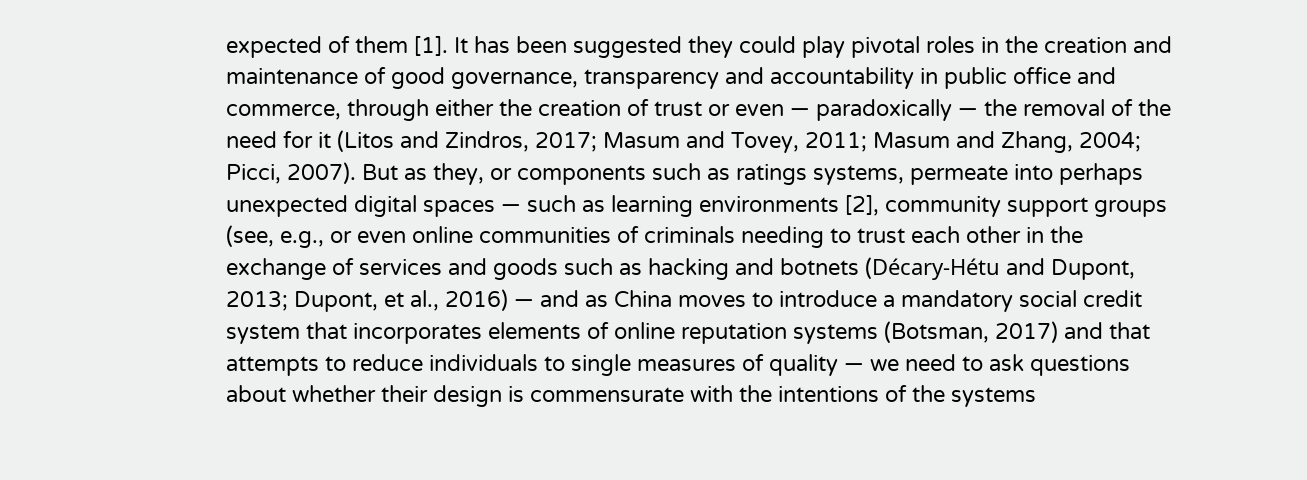expected of them [1]. It has been suggested they could play pivotal roles in the creation and maintenance of good governance, transparency and accountability in public office and commerce, through either the creation of trust or even — paradoxically — the removal of the need for it (Litos and Zindros, 2017; Masum and Tovey, 2011; Masum and Zhang, 2004; Picci, 2007). But as they, or components such as ratings systems, permeate into perhaps unexpected digital spaces — such as learning environments [2], community support groups (see, e.g., or even online communities of criminals needing to trust each other in the exchange of services and goods such as hacking and botnets (Décary-Hétu and Dupont, 2013; Dupont, et al., 2016) — and as China moves to introduce a mandatory social credit system that incorporates elements of online reputation systems (Botsman, 2017) and that attempts to reduce individuals to single measures of quality — we need to ask questions about whether their design is commensurate with the intentions of the systems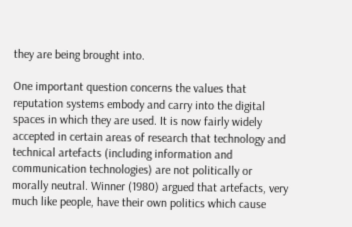they are being brought into.

One important question concerns the values that reputation systems embody and carry into the digital spaces in which they are used. It is now fairly widely accepted in certain areas of research that technology and technical artefacts (including information and communication technologies) are not politically or morally neutral. Winner (1980) argued that artefacts, very much like people, have their own politics which cause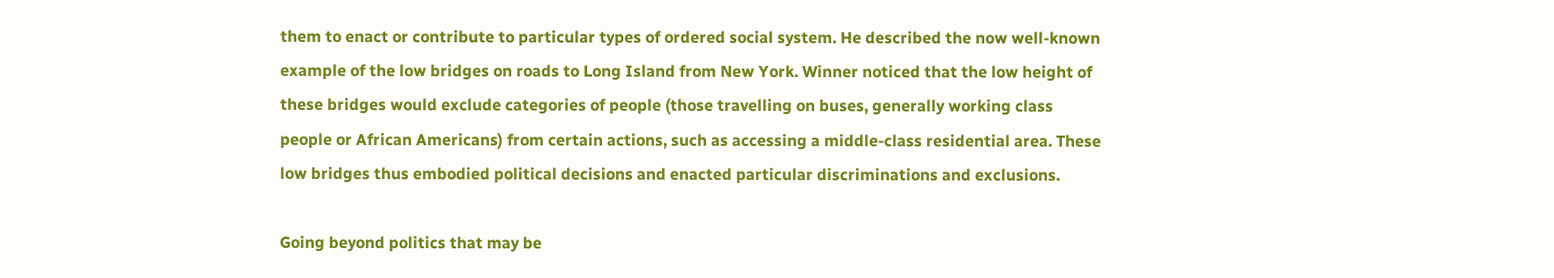them to enact or contribute to particular types of ordered social system. He described the now well-known example of the low bridges on roads to Long Island from New York. Winner noticed that the low height of these bridges would exclude categories of people (those travelling on buses, generally working class people or African Americans) from certain actions, such as accessing a middle-class residential area. These low bridges thus embodied political decisions and enacted particular discriminations and exclusions.

Going beyond politics that may be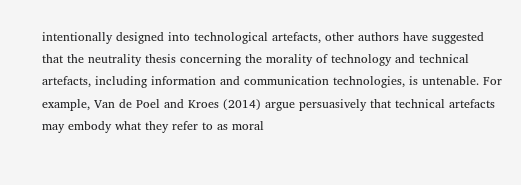intentionally designed into technological artefacts, other authors have suggested that the neutrality thesis concerning the morality of technology and technical artefacts, including information and communication technologies, is untenable. For example, Van de Poel and Kroes (2014) argue persuasively that technical artefacts may embody what they refer to as moral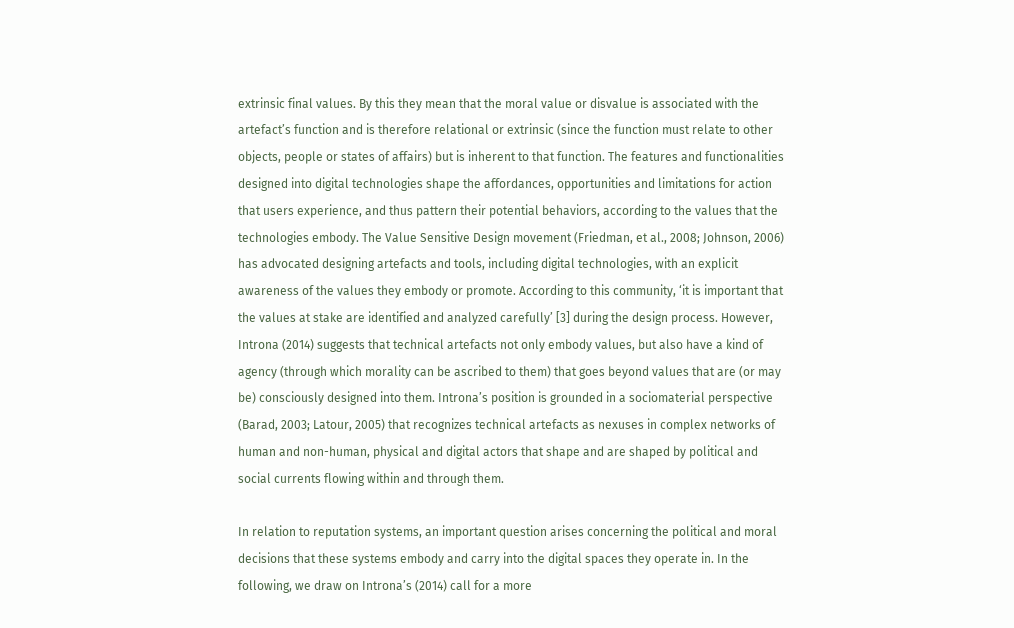extrinsic final values. By this they mean that the moral value or disvalue is associated with the artefact’s function and is therefore relational or extrinsic (since the function must relate to other objects, people or states of affairs) but is inherent to that function. The features and functionalities designed into digital technologies shape the affordances, opportunities and limitations for action that users experience, and thus pattern their potential behaviors, according to the values that the technologies embody. The Value Sensitive Design movement (Friedman, et al., 2008; Johnson, 2006) has advocated designing artefacts and tools, including digital technologies, with an explicit awareness of the values they embody or promote. According to this community, ‘it is important that the values at stake are identified and analyzed carefully’ [3] during the design process. However, Introna (2014) suggests that technical artefacts not only embody values, but also have a kind of agency (through which morality can be ascribed to them) that goes beyond values that are (or may be) consciously designed into them. Introna’s position is grounded in a sociomaterial perspective (Barad, 2003; Latour, 2005) that recognizes technical artefacts as nexuses in complex networks of human and non-human, physical and digital actors that shape and are shaped by political and social currents flowing within and through them.

In relation to reputation systems, an important question arises concerning the political and moral decisions that these systems embody and carry into the digital spaces they operate in. In the following, we draw on Introna’s (2014) call for a more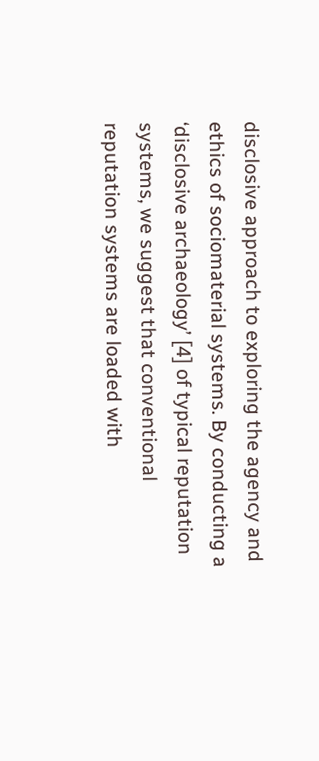disclosive approach to exploring the agency and ethics of sociomaterial systems. By conducting a ‘disclosive archaeology’ [4] of typical reputation systems, we suggest that conventional reputation systems are loaded with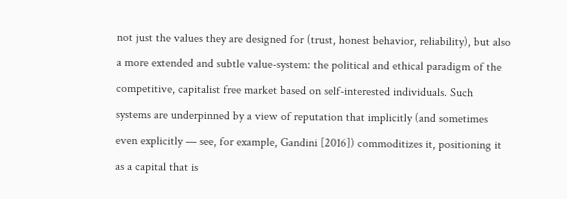not just the values they are designed for (trust, honest behavior, reliability), but also a more extended and subtle value-system: the political and ethical paradigm of the competitive, capitalist free market based on self-interested individuals. Such systems are underpinned by a view of reputation that implicitly (and sometimes even explicitly — see, for example, Gandini [2016]) commoditizes it, positioning it as a capital that is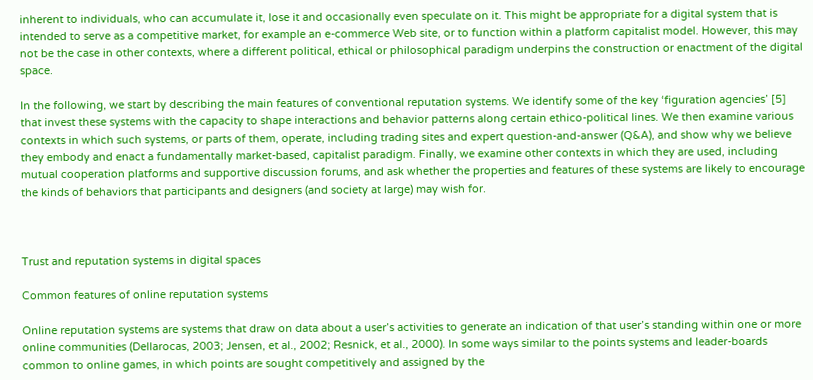inherent to individuals, who can accumulate it, lose it and occasionally even speculate on it. This might be appropriate for a digital system that is intended to serve as a competitive market, for example an e-commerce Web site, or to function within a platform capitalist model. However, this may not be the case in other contexts, where a different political, ethical or philosophical paradigm underpins the construction or enactment of the digital space.

In the following, we start by describing the main features of conventional reputation systems. We identify some of the key ‘figuration agencies’ [5] that invest these systems with the capacity to shape interactions and behavior patterns along certain ethico-political lines. We then examine various contexts in which such systems, or parts of them, operate, including trading sites and expert question-and-answer (Q&A), and show why we believe they embody and enact a fundamentally market-based, capitalist paradigm. Finally, we examine other contexts in which they are used, including mutual cooperation platforms and supportive discussion forums, and ask whether the properties and features of these systems are likely to encourage the kinds of behaviors that participants and designers (and society at large) may wish for.



Trust and reputation systems in digital spaces

Common features of online reputation systems

Online reputation systems are systems that draw on data about a user’s activities to generate an indication of that user’s standing within one or more online communities (Dellarocas, 2003; Jensen, et al., 2002; Resnick, et al., 2000). In some ways similar to the points systems and leader-boards common to online games, in which points are sought competitively and assigned by the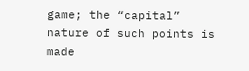game; the “capital” nature of such points is made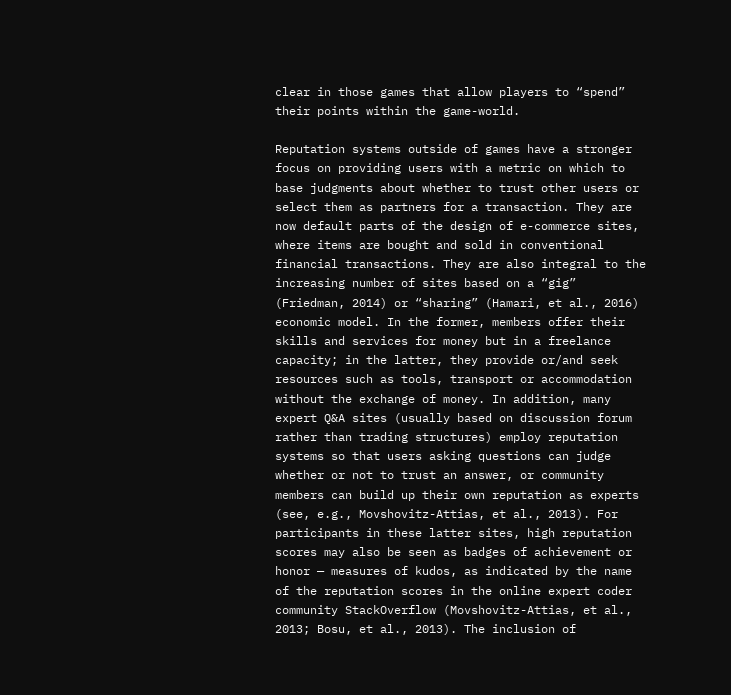clear in those games that allow players to “spend” their points within the game-world.

Reputation systems outside of games have a stronger focus on providing users with a metric on which to base judgments about whether to trust other users or select them as partners for a transaction. They are now default parts of the design of e-commerce sites, where items are bought and sold in conventional financial transactions. They are also integral to the increasing number of sites based on a “gig” (Friedman, 2014) or “sharing” (Hamari, et al., 2016) economic model. In the former, members offer their skills and services for money but in a freelance capacity; in the latter, they provide or/and seek resources such as tools, transport or accommodation without the exchange of money. In addition, many expert Q&A sites (usually based on discussion forum rather than trading structures) employ reputation systems so that users asking questions can judge whether or not to trust an answer, or community members can build up their own reputation as experts (see, e.g., Movshovitz-Attias, et al., 2013). For participants in these latter sites, high reputation scores may also be seen as badges of achievement or honor — measures of kudos, as indicated by the name of the reputation scores in the online expert coder community StackOverflow (Movshovitz-Attias, et al., 2013; Bosu, et al., 2013). The inclusion of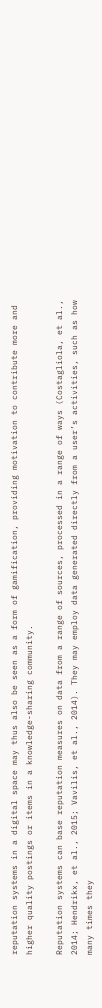reputation systems in a digital space may thus also be seen as a form of gamification, providing motivation to contribute more and higher quality postings or items in a knowledge-sharing community.

Reputation systems can base reputation measures on data from a range of sources, processed in a range of ways (Costagliola, et al., 2014; Hendrikx, et al., 2015; Vavilis, et al., 2014). They may employ data generated directly from a user’s activities, such as how many times they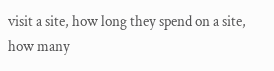visit a site, how long they spend on a site, how many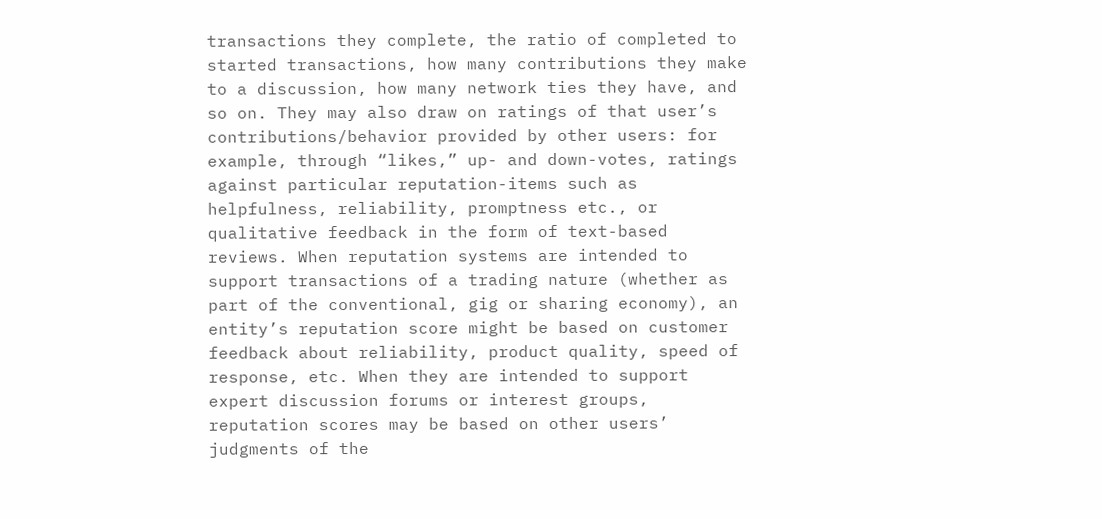transactions they complete, the ratio of completed to started transactions, how many contributions they make to a discussion, how many network ties they have, and so on. They may also draw on ratings of that user’s contributions/behavior provided by other users: for example, through “likes,” up- and down-votes, ratings against particular reputation-items such as helpfulness, reliability, promptness etc., or qualitative feedback in the form of text-based reviews. When reputation systems are intended to support transactions of a trading nature (whether as part of the conventional, gig or sharing economy), an entity’s reputation score might be based on customer feedback about reliability, product quality, speed of response, etc. When they are intended to support expert discussion forums or interest groups, reputation scores may be based on other users’ judgments of the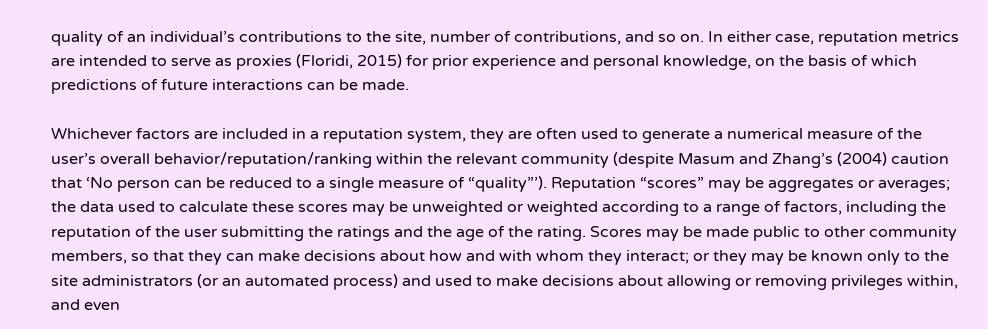quality of an individual’s contributions to the site, number of contributions, and so on. In either case, reputation metrics are intended to serve as proxies (Floridi, 2015) for prior experience and personal knowledge, on the basis of which predictions of future interactions can be made.

Whichever factors are included in a reputation system, they are often used to generate a numerical measure of the user’s overall behavior/reputation/ranking within the relevant community (despite Masum and Zhang’s (2004) caution that ‘No person can be reduced to a single measure of “quality”’). Reputation “scores” may be aggregates or averages; the data used to calculate these scores may be unweighted or weighted according to a range of factors, including the reputation of the user submitting the ratings and the age of the rating. Scores may be made public to other community members, so that they can make decisions about how and with whom they interact; or they may be known only to the site administrators (or an automated process) and used to make decisions about allowing or removing privileges within, and even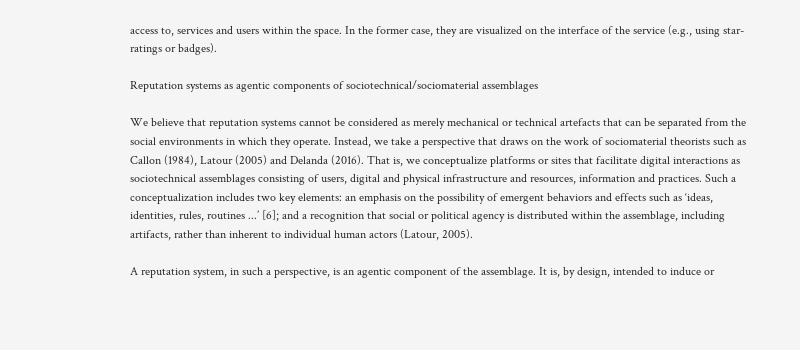access to, services and users within the space. In the former case, they are visualized on the interface of the service (e.g., using star-ratings or badges).

Reputation systems as agentic components of sociotechnical/sociomaterial assemblages

We believe that reputation systems cannot be considered as merely mechanical or technical artefacts that can be separated from the social environments in which they operate. Instead, we take a perspective that draws on the work of sociomaterial theorists such as Callon (1984), Latour (2005) and Delanda (2016). That is, we conceptualize platforms or sites that facilitate digital interactions as sociotechnical assemblages consisting of users, digital and physical infrastructure and resources, information and practices. Such a conceptualization includes two key elements: an emphasis on the possibility of emergent behaviors and effects such as ‘ideas, identities, rules, routines ...’ [6]; and a recognition that social or political agency is distributed within the assemblage, including artifacts, rather than inherent to individual human actors (Latour, 2005).

A reputation system, in such a perspective, is an agentic component of the assemblage. It is, by design, intended to induce or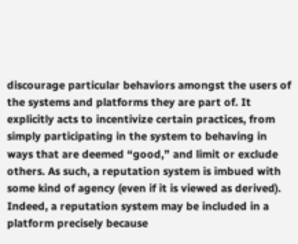discourage particular behaviors amongst the users of the systems and platforms they are part of. It explicitly acts to incentivize certain practices, from simply participating in the system to behaving in ways that are deemed “good,” and limit or exclude others. As such, a reputation system is imbued with some kind of agency (even if it is viewed as derived). Indeed, a reputation system may be included in a platform precisely because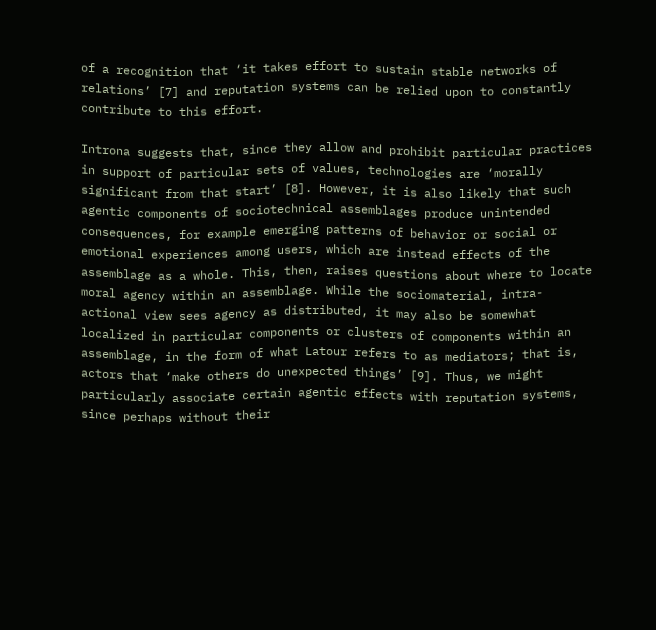of a recognition that ‘it takes effort to sustain stable networks of relations’ [7] and reputation systems can be relied upon to constantly contribute to this effort.

Introna suggests that, since they allow and prohibit particular practices in support of particular sets of values, technologies are ‘morally significant from that start’ [8]. However, it is also likely that such agentic components of sociotechnical assemblages produce unintended consequences, for example emerging patterns of behavior or social or emotional experiences among users, which are instead effects of the assemblage as a whole. This, then, raises questions about where to locate moral agency within an assemblage. While the sociomaterial, intra-actional view sees agency as distributed, it may also be somewhat localized in particular components or clusters of components within an assemblage, in the form of what Latour refers to as mediators; that is, actors that ‘make others do unexpected things’ [9]. Thus, we might particularly associate certain agentic effects with reputation systems, since perhaps without their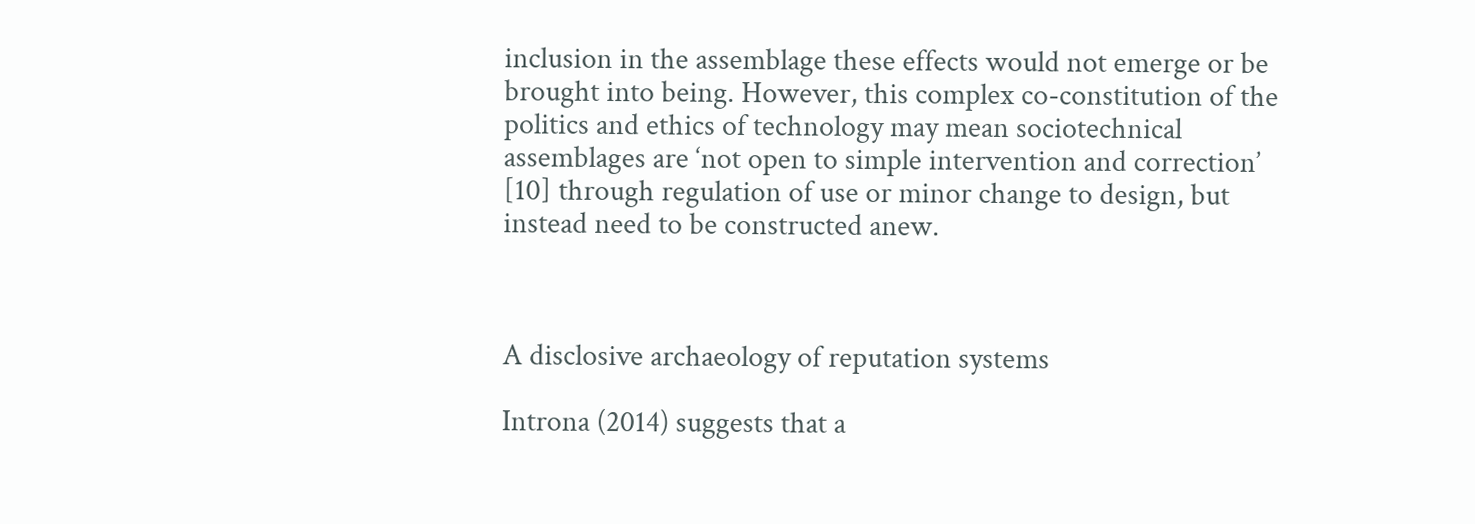inclusion in the assemblage these effects would not emerge or be brought into being. However, this complex co-constitution of the politics and ethics of technology may mean sociotechnical assemblages are ‘not open to simple intervention and correction’ [10] through regulation of use or minor change to design, but instead need to be constructed anew.



A disclosive archaeology of reputation systems

Introna (2014) suggests that a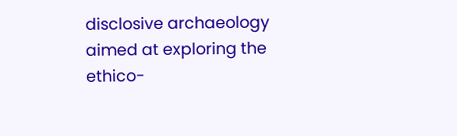disclosive archaeology aimed at exploring the ethico-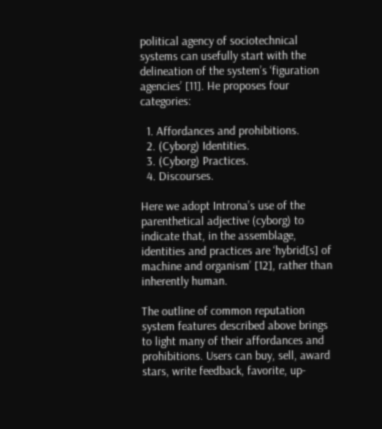political agency of sociotechnical systems can usefully start with the delineation of the system’s ‘figuration agencies’ [11]. He proposes four categories:

  1. Affordances and prohibitions.
  2. (Cyborg) Identities.
  3. (Cyborg) Practices.
  4. Discourses.

Here we adopt Introna’s use of the parenthetical adjective (cyborg) to indicate that, in the assemblage, identities and practices are ‘hybrid[s] of machine and organism’ [12], rather than inherently human.

The outline of common reputation system features described above brings to light many of their affordances and prohibitions. Users can buy, sell, award stars, write feedback, favorite, up-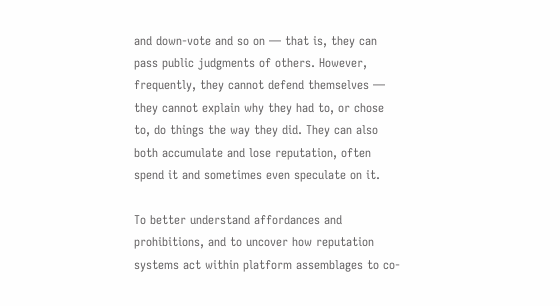and down-vote and so on — that is, they can pass public judgments of others. However, frequently, they cannot defend themselves — they cannot explain why they had to, or chose to, do things the way they did. They can also both accumulate and lose reputation, often spend it and sometimes even speculate on it.

To better understand affordances and prohibitions, and to uncover how reputation systems act within platform assemblages to co-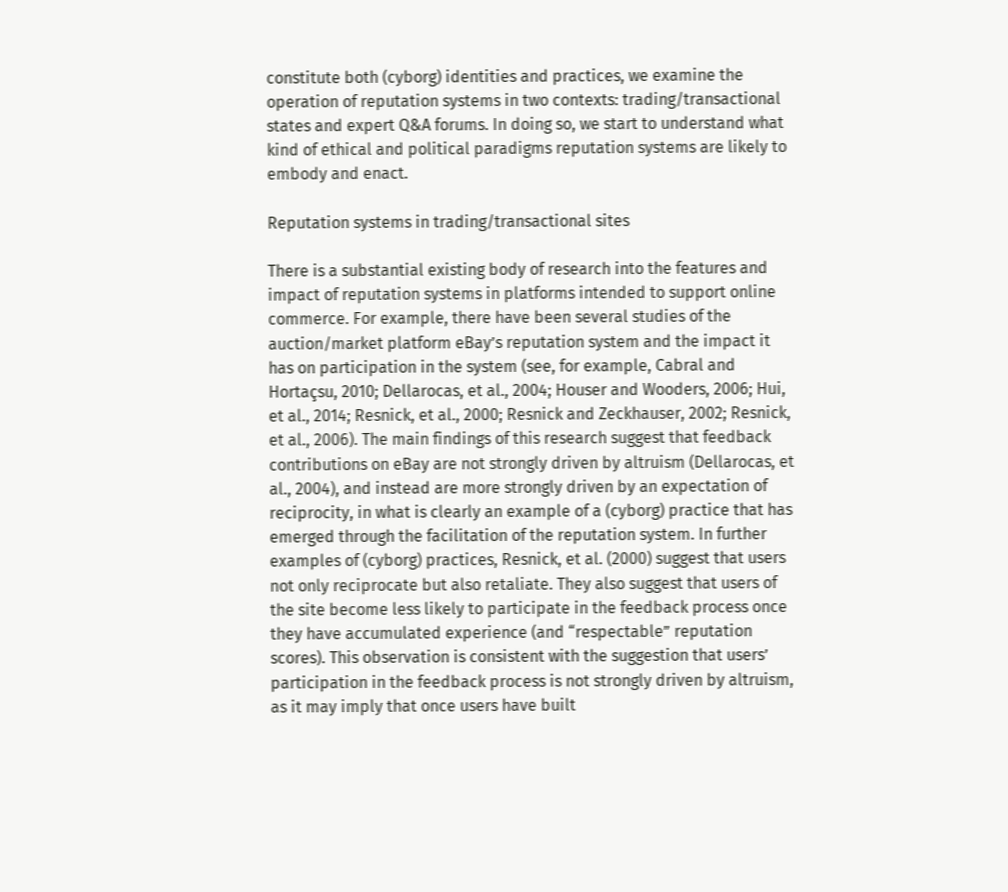constitute both (cyborg) identities and practices, we examine the operation of reputation systems in two contexts: trading/transactional states and expert Q&A forums. In doing so, we start to understand what kind of ethical and political paradigms reputation systems are likely to embody and enact.

Reputation systems in trading/transactional sites

There is a substantial existing body of research into the features and impact of reputation systems in platforms intended to support online commerce. For example, there have been several studies of the auction/market platform eBay’s reputation system and the impact it has on participation in the system (see, for example, Cabral and Hortaçsu, 2010; Dellarocas, et al., 2004; Houser and Wooders, 2006; Hui, et al., 2014; Resnick, et al., 2000; Resnick and Zeckhauser, 2002; Resnick, et al., 2006). The main findings of this research suggest that feedback contributions on eBay are not strongly driven by altruism (Dellarocas, et al., 2004), and instead are more strongly driven by an expectation of reciprocity, in what is clearly an example of a (cyborg) practice that has emerged through the facilitation of the reputation system. In further examples of (cyborg) practices, Resnick, et al. (2000) suggest that users not only reciprocate but also retaliate. They also suggest that users of the site become less likely to participate in the feedback process once they have accumulated experience (and “respectable” reputation scores). This observation is consistent with the suggestion that users’ participation in the feedback process is not strongly driven by altruism, as it may imply that once users have built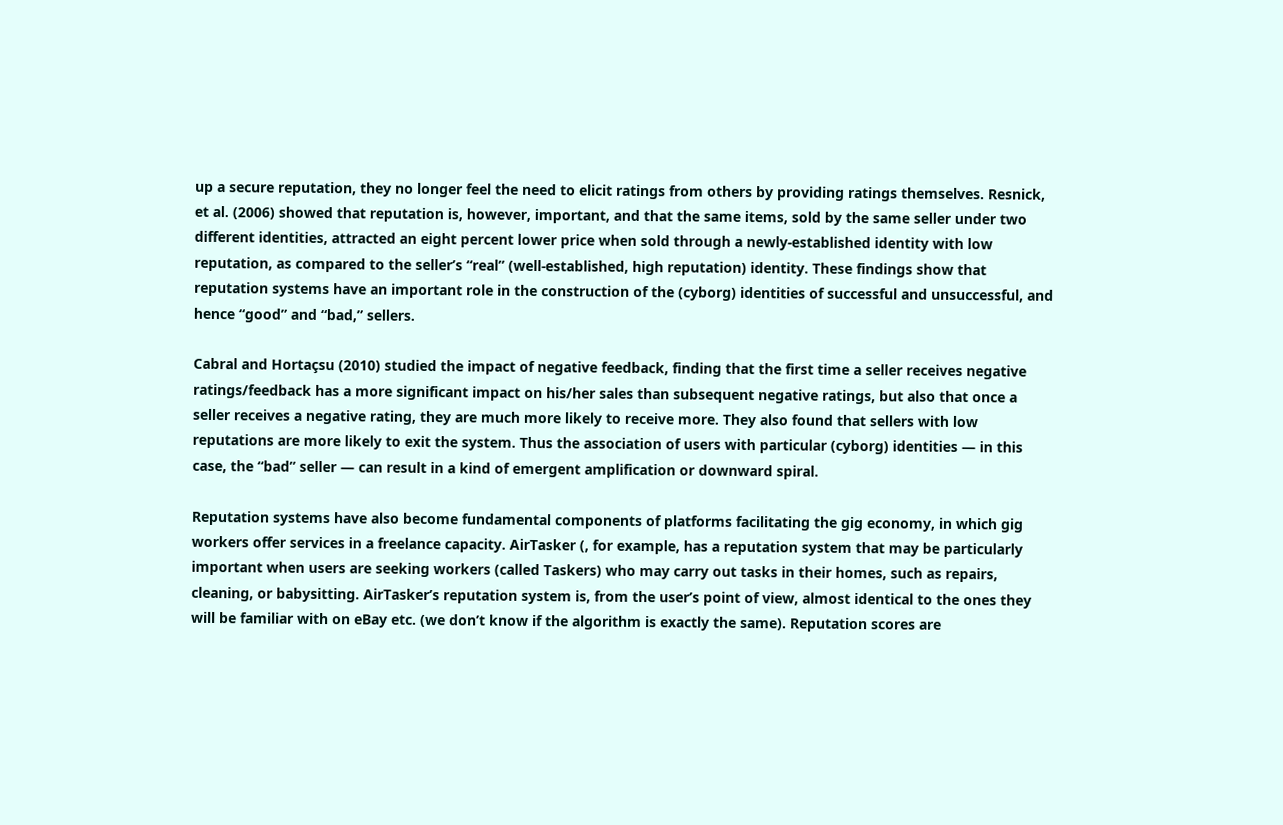up a secure reputation, they no longer feel the need to elicit ratings from others by providing ratings themselves. Resnick, et al. (2006) showed that reputation is, however, important, and that the same items, sold by the same seller under two different identities, attracted an eight percent lower price when sold through a newly-established identity with low reputation, as compared to the seller’s “real” (well-established, high reputation) identity. These findings show that reputation systems have an important role in the construction of the (cyborg) identities of successful and unsuccessful, and hence “good” and “bad,” sellers.

Cabral and Hortaçsu (2010) studied the impact of negative feedback, finding that the first time a seller receives negative ratings/feedback has a more significant impact on his/her sales than subsequent negative ratings, but also that once a seller receives a negative rating, they are much more likely to receive more. They also found that sellers with low reputations are more likely to exit the system. Thus the association of users with particular (cyborg) identities — in this case, the “bad” seller — can result in a kind of emergent amplification or downward spiral.

Reputation systems have also become fundamental components of platforms facilitating the gig economy, in which gig workers offer services in a freelance capacity. AirTasker (, for example, has a reputation system that may be particularly important when users are seeking workers (called Taskers) who may carry out tasks in their homes, such as repairs, cleaning, or babysitting. AirTasker’s reputation system is, from the user’s point of view, almost identical to the ones they will be familiar with on eBay etc. (we don’t know if the algorithm is exactly the same). Reputation scores are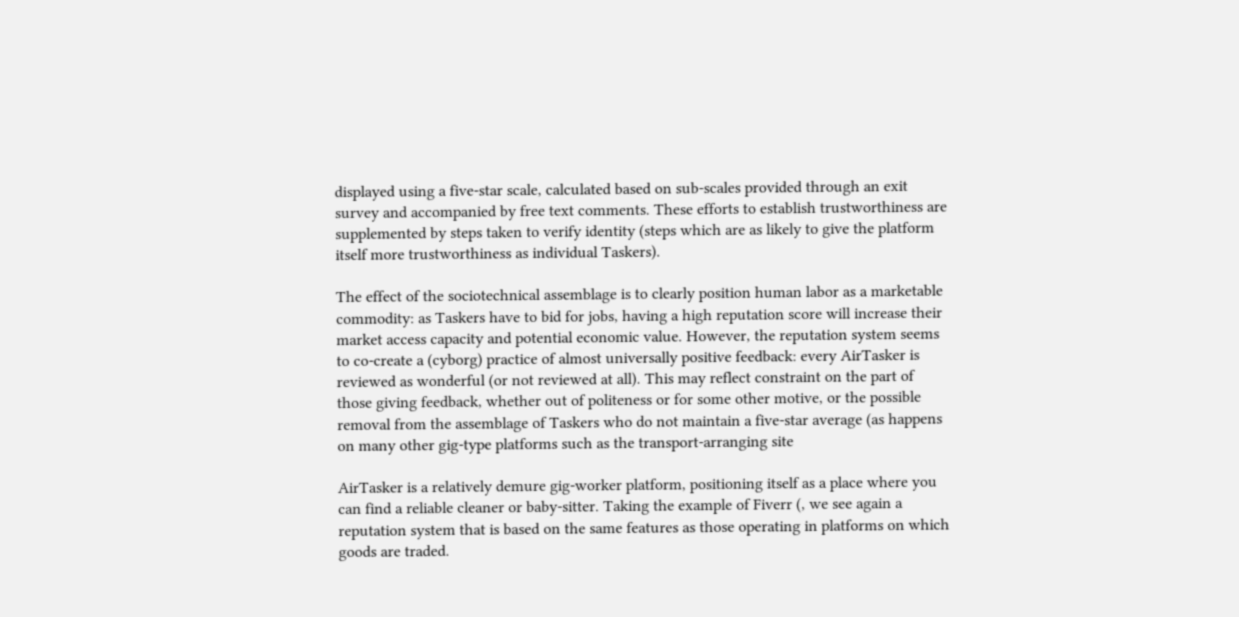displayed using a five-star scale, calculated based on sub-scales provided through an exit survey and accompanied by free text comments. These efforts to establish trustworthiness are supplemented by steps taken to verify identity (steps which are as likely to give the platform itself more trustworthiness as individual Taskers).

The effect of the sociotechnical assemblage is to clearly position human labor as a marketable commodity: as Taskers have to bid for jobs, having a high reputation score will increase their market access capacity and potential economic value. However, the reputation system seems to co-create a (cyborg) practice of almost universally positive feedback: every AirTasker is reviewed as wonderful (or not reviewed at all). This may reflect constraint on the part of those giving feedback, whether out of politeness or for some other motive, or the possible removal from the assemblage of Taskers who do not maintain a five-star average (as happens on many other gig-type platforms such as the transport-arranging site

AirTasker is a relatively demure gig-worker platform, positioning itself as a place where you can find a reliable cleaner or baby-sitter. Taking the example of Fiverr (, we see again a reputation system that is based on the same features as those operating in platforms on which goods are traded.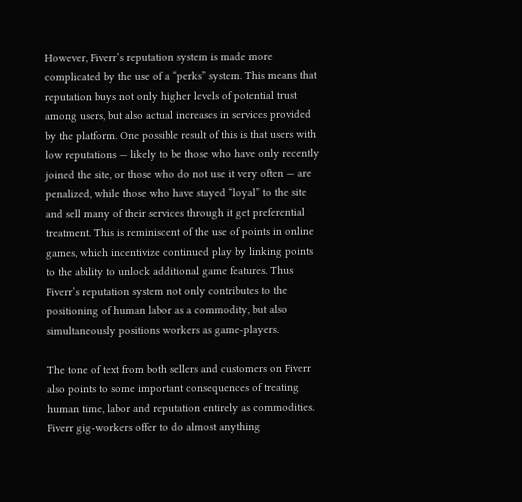However, Fiverr’s reputation system is made more complicated by the use of a “perks” system. This means that reputation buys not only higher levels of potential trust among users, but also actual increases in services provided by the platform. One possible result of this is that users with low reputations — likely to be those who have only recently joined the site, or those who do not use it very often — are penalized, while those who have stayed “loyal” to the site and sell many of their services through it get preferential treatment. This is reminiscent of the use of points in online games, which incentivize continued play by linking points to the ability to unlock additional game features. Thus Fiverr’s reputation system not only contributes to the positioning of human labor as a commodity, but also simultaneously positions workers as game-players.

The tone of text from both sellers and customers on Fiverr also points to some important consequences of treating human time, labor and reputation entirely as commodities. Fiverr gig-workers offer to do almost anything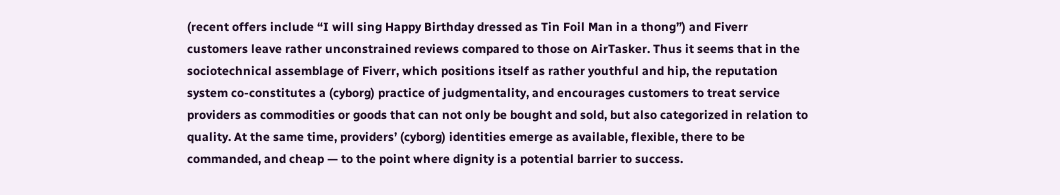(recent offers include “I will sing Happy Birthday dressed as Tin Foil Man in a thong”) and Fiverr customers leave rather unconstrained reviews compared to those on AirTasker. Thus it seems that in the sociotechnical assemblage of Fiverr, which positions itself as rather youthful and hip, the reputation system co-constitutes a (cyborg) practice of judgmentality, and encourages customers to treat service providers as commodities or goods that can not only be bought and sold, but also categorized in relation to quality. At the same time, providers’ (cyborg) identities emerge as available, flexible, there to be commanded, and cheap — to the point where dignity is a potential barrier to success.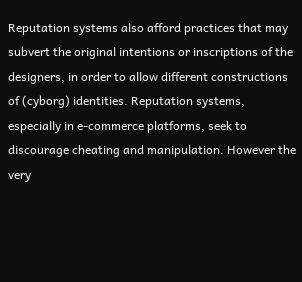Reputation systems also afford practices that may subvert the original intentions or inscriptions of the designers, in order to allow different constructions of (cyborg) identities. Reputation systems, especially in e-commerce platforms, seek to discourage cheating and manipulation. However the very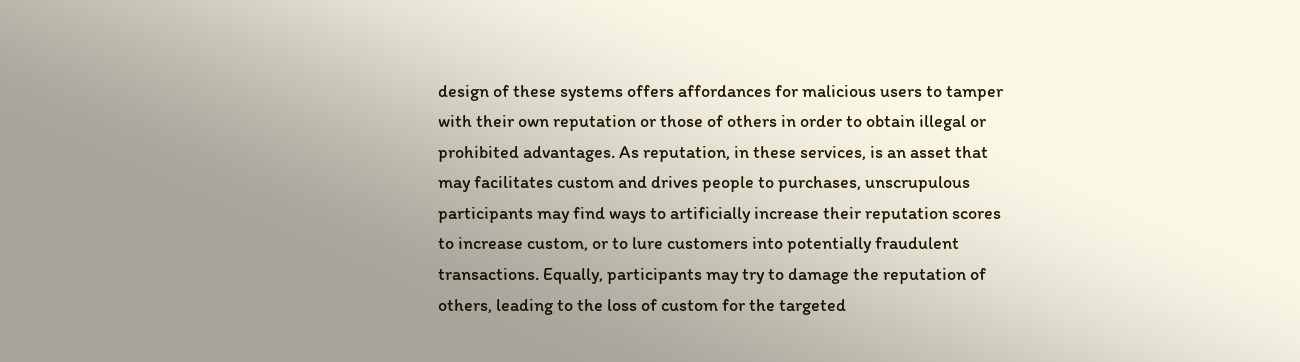design of these systems offers affordances for malicious users to tamper with their own reputation or those of others in order to obtain illegal or prohibited advantages. As reputation, in these services, is an asset that may facilitates custom and drives people to purchases, unscrupulous participants may find ways to artificially increase their reputation scores to increase custom, or to lure customers into potentially fraudulent transactions. Equally, participants may try to damage the reputation of others, leading to the loss of custom for the targeted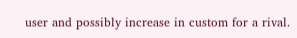user and possibly increase in custom for a rival.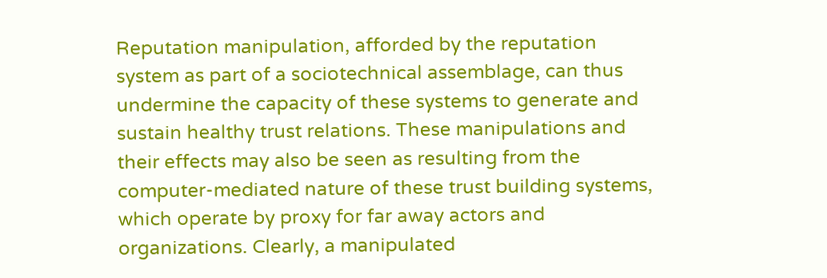Reputation manipulation, afforded by the reputation system as part of a sociotechnical assemblage, can thus undermine the capacity of these systems to generate and sustain healthy trust relations. These manipulations and their effects may also be seen as resulting from the computer-mediated nature of these trust building systems, which operate by proxy for far away actors and organizations. Clearly, a manipulated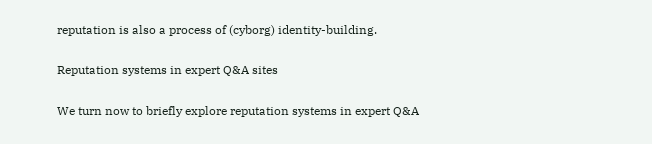reputation is also a process of (cyborg) identity-building.

Reputation systems in expert Q&A sites

We turn now to briefly explore reputation systems in expert Q&A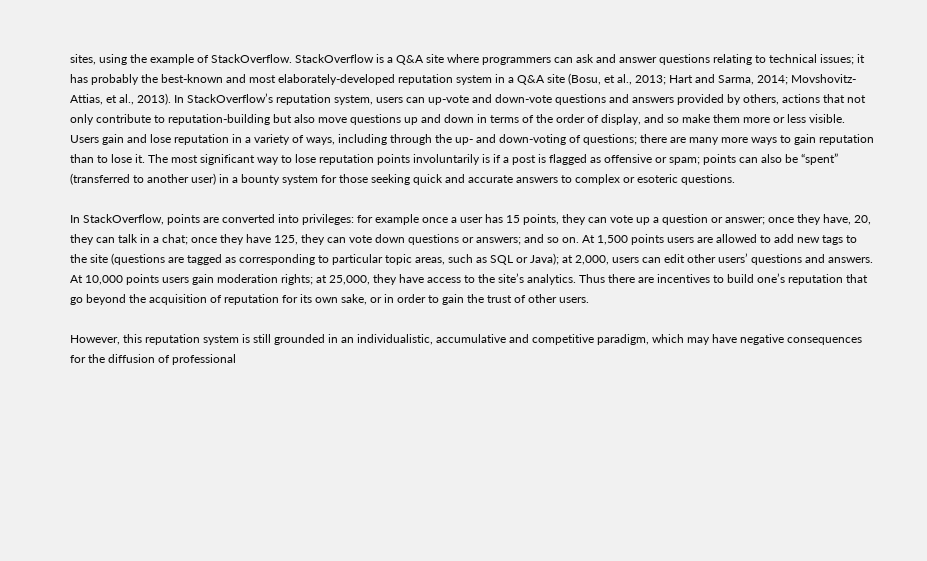sites, using the example of StackOverflow. StackOverflow is a Q&A site where programmers can ask and answer questions relating to technical issues; it has probably the best-known and most elaborately-developed reputation system in a Q&A site (Bosu, et al., 2013; Hart and Sarma, 2014; Movshovitz-Attias, et al., 2013). In StackOverflow’s reputation system, users can up-vote and down-vote questions and answers provided by others, actions that not only contribute to reputation-building but also move questions up and down in terms of the order of display, and so make them more or less visible. Users gain and lose reputation in a variety of ways, including through the up- and down-voting of questions; there are many more ways to gain reputation than to lose it. The most significant way to lose reputation points involuntarily is if a post is flagged as offensive or spam; points can also be “spent” (transferred to another user) in a bounty system for those seeking quick and accurate answers to complex or esoteric questions.

In StackOverflow, points are converted into privileges: for example once a user has 15 points, they can vote up a question or answer; once they have, 20, they can talk in a chat; once they have 125, they can vote down questions or answers; and so on. At 1,500 points users are allowed to add new tags to the site (questions are tagged as corresponding to particular topic areas, such as SQL or Java); at 2,000, users can edit other users’ questions and answers. At 10,000 points users gain moderation rights; at 25,000, they have access to the site’s analytics. Thus there are incentives to build one’s reputation that go beyond the acquisition of reputation for its own sake, or in order to gain the trust of other users.

However, this reputation system is still grounded in an individualistic, accumulative and competitive paradigm, which may have negative consequences for the diffusion of professional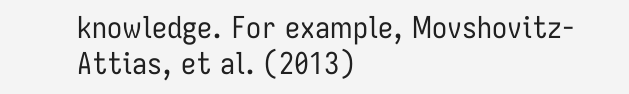knowledge. For example, Movshovitz-Attias, et al. (2013)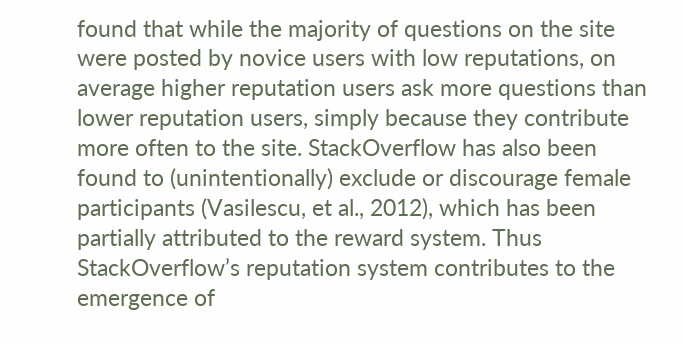found that while the majority of questions on the site were posted by novice users with low reputations, on average higher reputation users ask more questions than lower reputation users, simply because they contribute more often to the site. StackOverflow has also been found to (unintentionally) exclude or discourage female participants (Vasilescu, et al., 2012), which has been partially attributed to the reward system. Thus StackOverflow’s reputation system contributes to the emergence of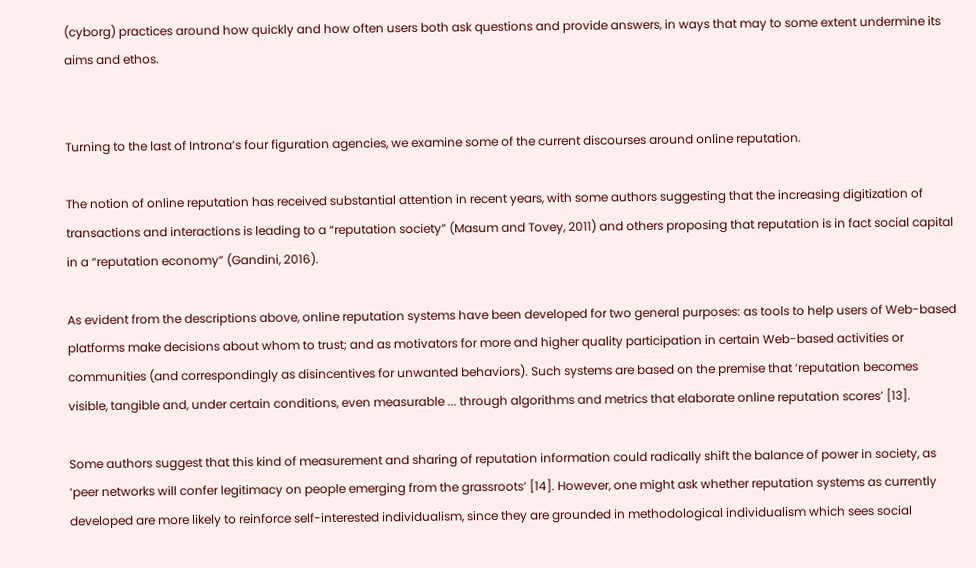(cyborg) practices around how quickly and how often users both ask questions and provide answers, in ways that may to some extent undermine its aims and ethos.


Turning to the last of Introna’s four figuration agencies, we examine some of the current discourses around online reputation.

The notion of online reputation has received substantial attention in recent years, with some authors suggesting that the increasing digitization of transactions and interactions is leading to a “reputation society” (Masum and Tovey, 2011) and others proposing that reputation is in fact social capital in a “reputation economy” (Gandini, 2016).

As evident from the descriptions above, online reputation systems have been developed for two general purposes: as tools to help users of Web-based platforms make decisions about whom to trust; and as motivators for more and higher quality participation in certain Web-based activities or communities (and correspondingly as disincentives for unwanted behaviors). Such systems are based on the premise that ‘reputation becomes visible, tangible and, under certain conditions, even measurable ... through algorithms and metrics that elaborate online reputation scores’ [13].

Some authors suggest that this kind of measurement and sharing of reputation information could radically shift the balance of power in society, as ‘peer networks will confer legitimacy on people emerging from the grassroots’ [14]. However, one might ask whether reputation systems as currently developed are more likely to reinforce self-interested individualism, since they are grounded in methodological individualism which sees social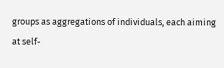groups as aggregations of individuals, each aiming at self-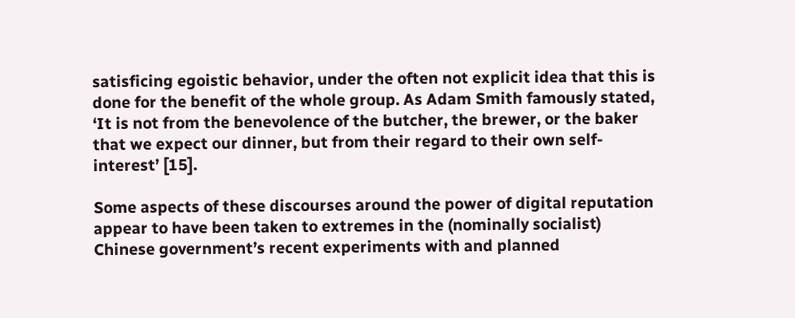satisficing egoistic behavior, under the often not explicit idea that this is done for the benefit of the whole group. As Adam Smith famously stated, ‘It is not from the benevolence of the butcher, the brewer, or the baker that we expect our dinner, but from their regard to their own self-interest’ [15].

Some aspects of these discourses around the power of digital reputation appear to have been taken to extremes in the (nominally socialist) Chinese government’s recent experiments with and planned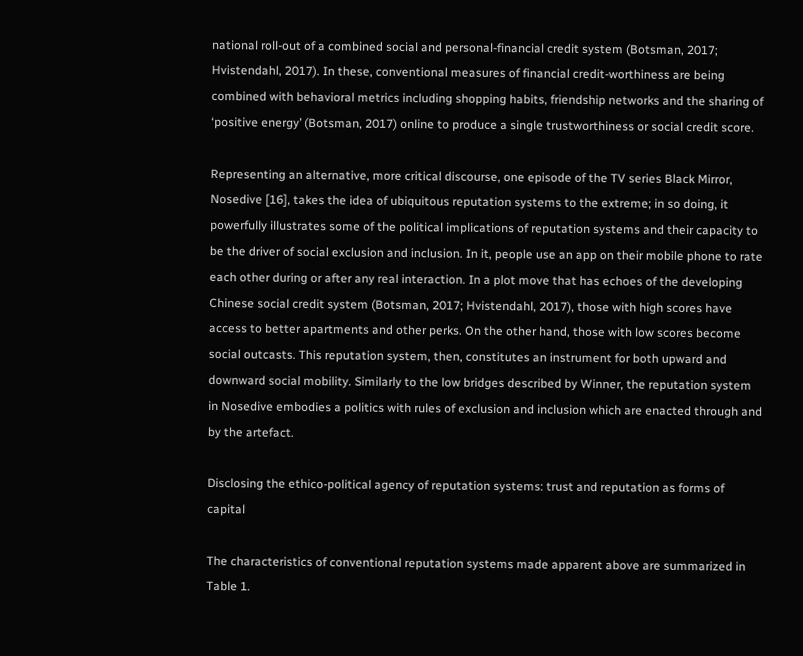national roll-out of a combined social and personal-financial credit system (Botsman, 2017; Hvistendahl, 2017). In these, conventional measures of financial credit-worthiness are being combined with behavioral metrics including shopping habits, friendship networks and the sharing of ‘positive energy’ (Botsman, 2017) online to produce a single trustworthiness or social credit score.

Representing an alternative, more critical discourse, one episode of the TV series Black Mirror, Nosedive [16], takes the idea of ubiquitous reputation systems to the extreme; in so doing, it powerfully illustrates some of the political implications of reputation systems and their capacity to be the driver of social exclusion and inclusion. In it, people use an app on their mobile phone to rate each other during or after any real interaction. In a plot move that has echoes of the developing Chinese social credit system (Botsman, 2017; Hvistendahl, 2017), those with high scores have access to better apartments and other perks. On the other hand, those with low scores become social outcasts. This reputation system, then, constitutes an instrument for both upward and downward social mobility. Similarly to the low bridges described by Winner, the reputation system in Nosedive embodies a politics with rules of exclusion and inclusion which are enacted through and by the artefact.

Disclosing the ethico-political agency of reputation systems: trust and reputation as forms of capital

The characteristics of conventional reputation systems made apparent above are summarized in Table 1.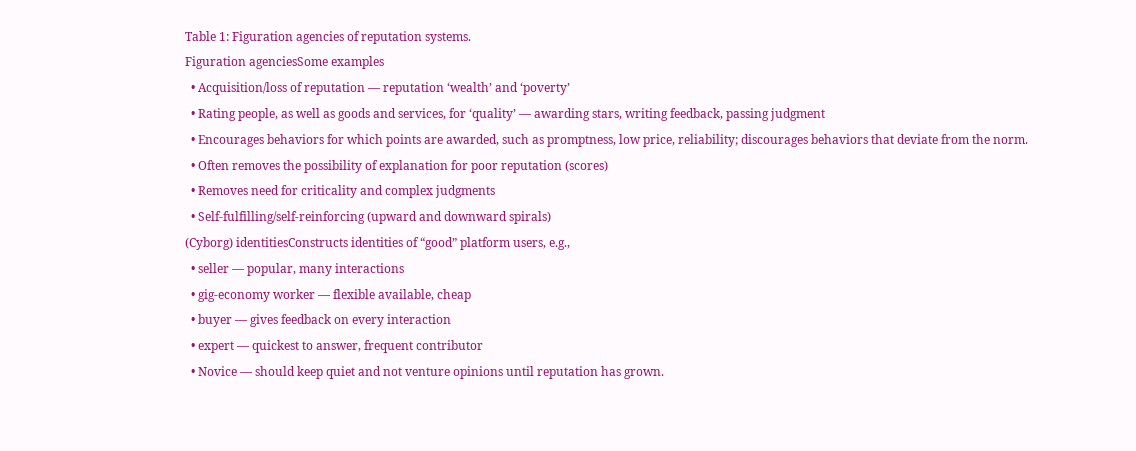Table 1: Figuration agencies of reputation systems.
Figuration agenciesSome examples
  • Acquisition/loss of reputation — reputation ‘wealth’ and ‘poverty’
  • Rating people, as well as goods and services, for ‘quality’ — awarding stars, writing feedback, passing judgment
  • Encourages behaviors for which points are awarded, such as promptness, low price, reliability; discourages behaviors that deviate from the norm.
  • Often removes the possibility of explanation for poor reputation (scores)
  • Removes need for criticality and complex judgments
  • Self-fulfilling/self-reinforcing (upward and downward spirals)
(Cyborg) identitiesConstructs identities of “good” platform users, e.g.,
  • seller — popular, many interactions
  • gig-economy worker — flexible available, cheap
  • buyer — gives feedback on every interaction
  • expert — quickest to answer, frequent contributor
  • Novice — should keep quiet and not venture opinions until reputation has grown.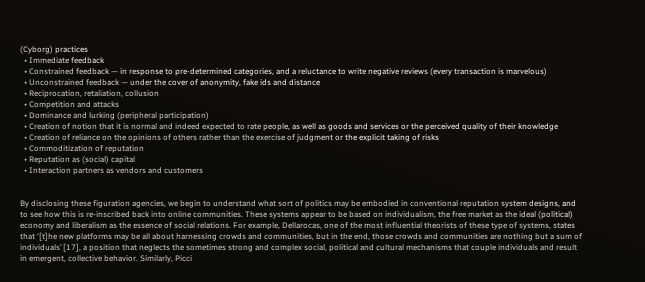(Cyborg) practices
  • Immediate feedback
  • Constrained feedback — in response to pre-determined categories, and a reluctance to write negative reviews (every transaction is marvelous)
  • Unconstrained feedback — under the cover of anonymity, fake ids and distance
  • Reciprocation, retaliation, collusion
  • Competition and attacks
  • Dominance and lurking (peripheral participation)
  • Creation of notion that it is normal and indeed expected to rate people, as well as goods and services or the perceived quality of their knowledge
  • Creation of reliance on the opinions of others rather than the exercise of judgment or the explicit taking of risks
  • Commoditization of reputation
  • Reputation as (social) capital
  • Interaction partners as vendors and customers


By disclosing these figuration agencies, we begin to understand what sort of politics may be embodied in conventional reputation system designs, and to see how this is re-inscribed back into online communities. These systems appear to be based on individualism, the free market as the ideal (political) economy and liberalism as the essence of social relations. For example, Dellarocas, one of the most influential theorists of these type of systems, states that ‘[t]he new platforms may be all about harnessing crowds and communities, but in the end, those crowds and communities are nothing but a sum of individuals’ [17], a position that neglects the sometimes strong and complex social, political and cultural mechanisms that couple individuals and result in emergent, collective behavior. Similarly, Picci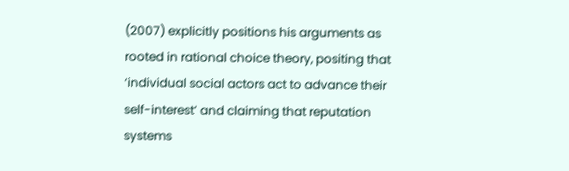(2007) explicitly positions his arguments as rooted in rational choice theory, positing that ‘individual social actors act to advance their self-interest’ and claiming that reputation systems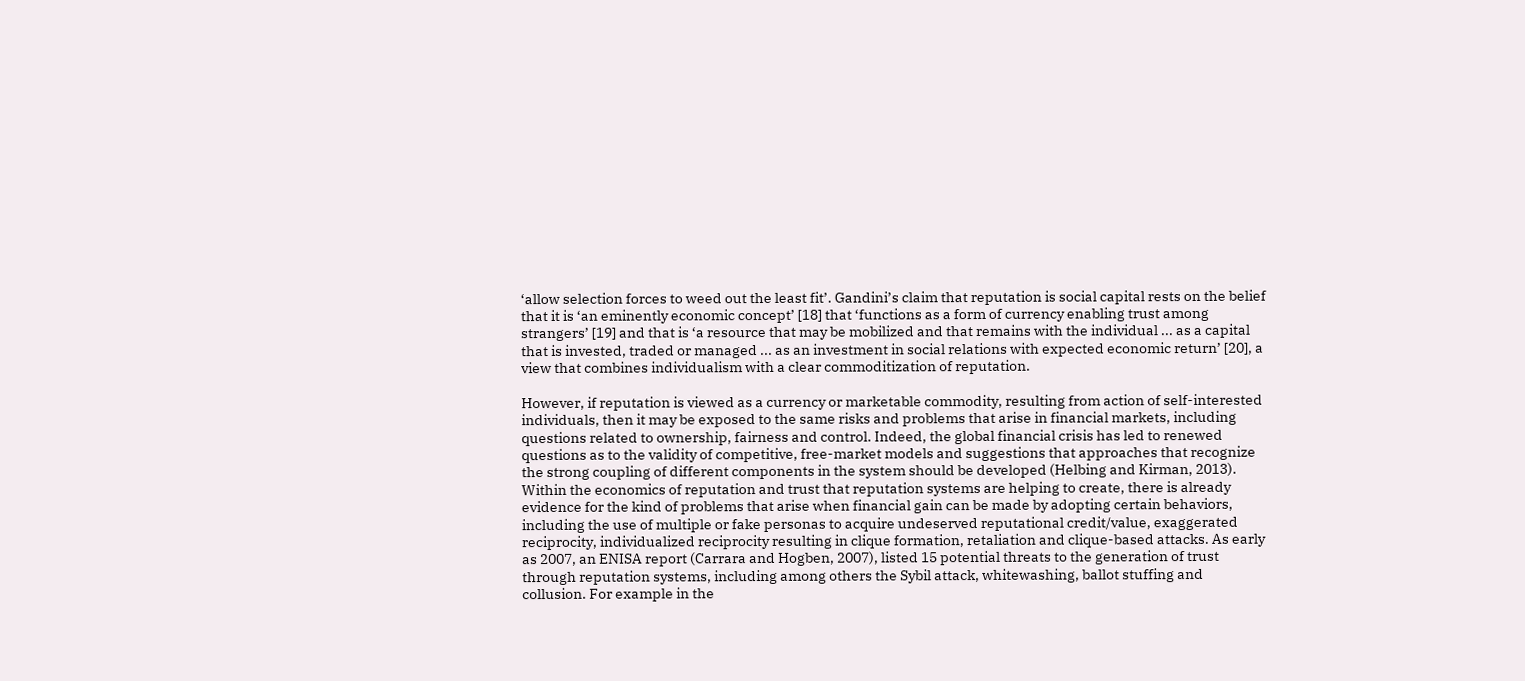‘allow selection forces to weed out the least fit’. Gandini’s claim that reputation is social capital rests on the belief that it is ‘an eminently economic concept’ [18] that ‘functions as a form of currency enabling trust among strangers’ [19] and that is ‘a resource that may be mobilized and that remains with the individual ... as a capital that is invested, traded or managed ... as an investment in social relations with expected economic return’ [20], a view that combines individualism with a clear commoditization of reputation.

However, if reputation is viewed as a currency or marketable commodity, resulting from action of self-interested individuals, then it may be exposed to the same risks and problems that arise in financial markets, including questions related to ownership, fairness and control. Indeed, the global financial crisis has led to renewed questions as to the validity of competitive, free-market models and suggestions that approaches that recognize the strong coupling of different components in the system should be developed (Helbing and Kirman, 2013). Within the economics of reputation and trust that reputation systems are helping to create, there is already evidence for the kind of problems that arise when financial gain can be made by adopting certain behaviors, including the use of multiple or fake personas to acquire undeserved reputational credit/value, exaggerated reciprocity, individualized reciprocity resulting in clique formation, retaliation and clique-based attacks. As early as 2007, an ENISA report (Carrara and Hogben, 2007), listed 15 potential threats to the generation of trust through reputation systems, including among others the Sybil attack, whitewashing, ballot stuffing and collusion. For example in the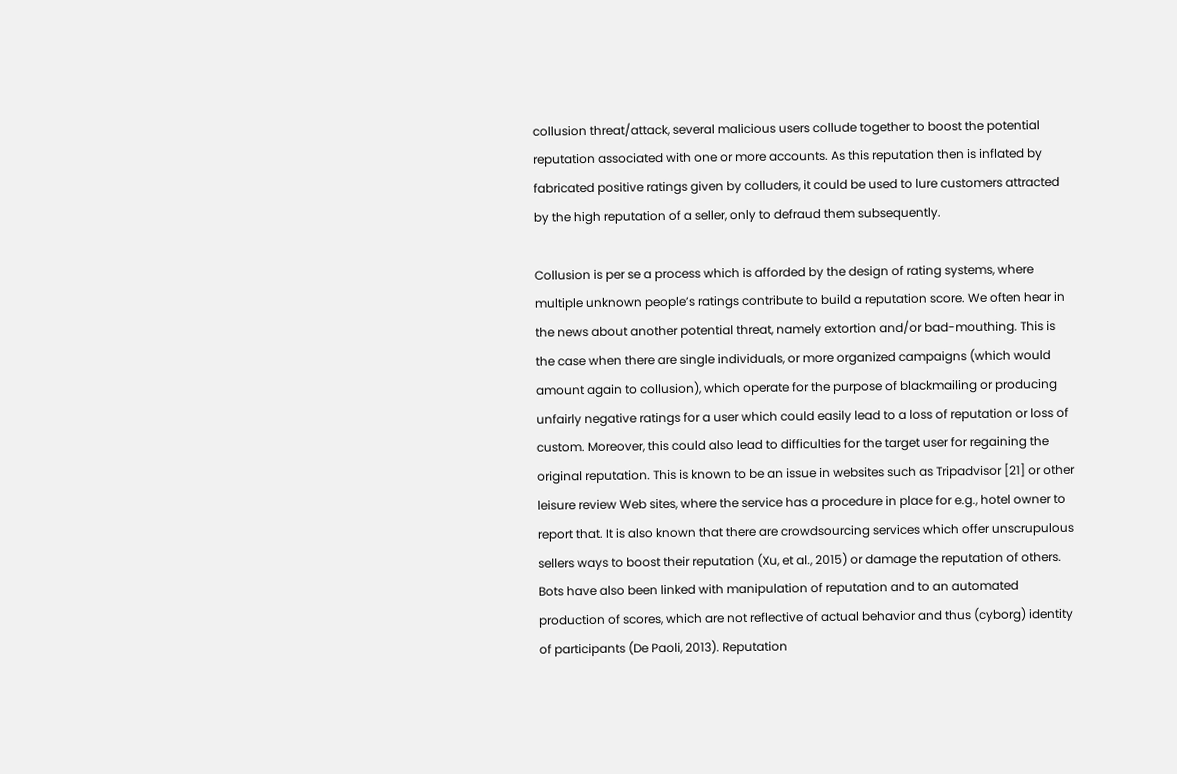collusion threat/attack, several malicious users collude together to boost the potential reputation associated with one or more accounts. As this reputation then is inflated by fabricated positive ratings given by colluders, it could be used to lure customers attracted by the high reputation of a seller, only to defraud them subsequently.

Collusion is per se a process which is afforded by the design of rating systems, where multiple unknown people’s ratings contribute to build a reputation score. We often hear in the news about another potential threat, namely extortion and/or bad-mouthing. This is the case when there are single individuals, or more organized campaigns (which would amount again to collusion), which operate for the purpose of blackmailing or producing unfairly negative ratings for a user which could easily lead to a loss of reputation or loss of custom. Moreover, this could also lead to difficulties for the target user for regaining the original reputation. This is known to be an issue in websites such as Tripadvisor [21] or other leisure review Web sites, where the service has a procedure in place for e.g., hotel owner to report that. It is also known that there are crowdsourcing services which offer unscrupulous sellers ways to boost their reputation (Xu, et al., 2015) or damage the reputation of others. Bots have also been linked with manipulation of reputation and to an automated production of scores, which are not reflective of actual behavior and thus (cyborg) identity of participants (De Paoli, 2013). Reputation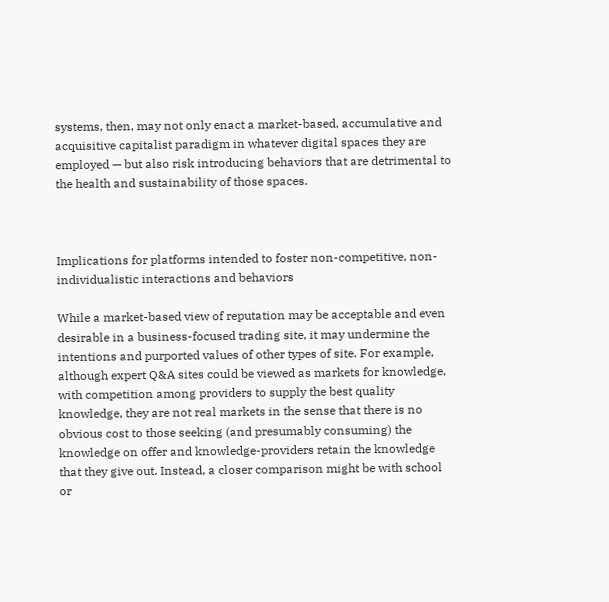systems, then, may not only enact a market-based, accumulative and acquisitive capitalist paradigm in whatever digital spaces they are employed — but also risk introducing behaviors that are detrimental to the health and sustainability of those spaces.



Implications for platforms intended to foster non-competitive, non-individualistic interactions and behaviors

While a market-based view of reputation may be acceptable and even desirable in a business-focused trading site, it may undermine the intentions and purported values of other types of site. For example, although expert Q&A sites could be viewed as markets for knowledge, with competition among providers to supply the best quality knowledge, they are not real markets in the sense that there is no obvious cost to those seeking (and presumably consuming) the knowledge on offer and knowledge-providers retain the knowledge that they give out. Instead, a closer comparison might be with school or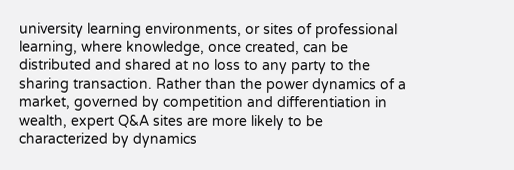university learning environments, or sites of professional learning, where knowledge, once created, can be distributed and shared at no loss to any party to the sharing transaction. Rather than the power dynamics of a market, governed by competition and differentiation in wealth, expert Q&A sites are more likely to be characterized by dynamics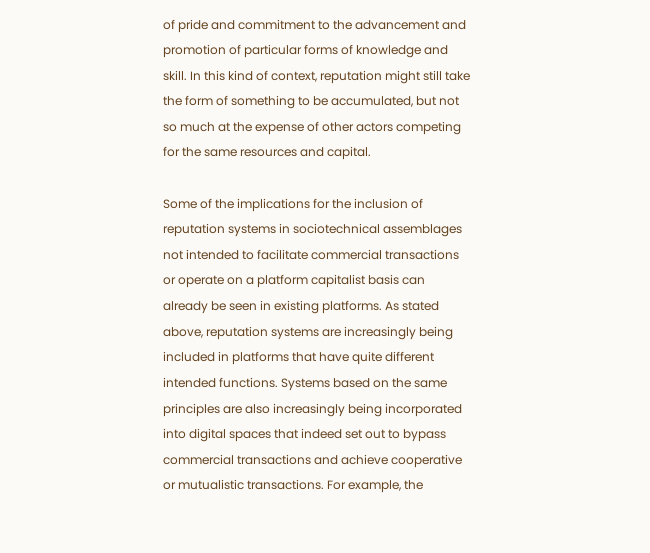of pride and commitment to the advancement and promotion of particular forms of knowledge and skill. In this kind of context, reputation might still take the form of something to be accumulated, but not so much at the expense of other actors competing for the same resources and capital.

Some of the implications for the inclusion of reputation systems in sociotechnical assemblages not intended to facilitate commercial transactions or operate on a platform capitalist basis can already be seen in existing platforms. As stated above, reputation systems are increasingly being included in platforms that have quite different intended functions. Systems based on the same principles are also increasingly being incorporated into digital spaces that indeed set out to bypass commercial transactions and achieve cooperative or mutualistic transactions. For example, the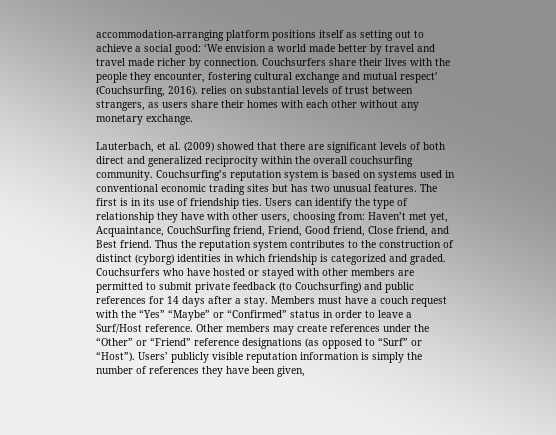accommodation-arranging platform positions itself as setting out to achieve a social good: ‘We envision a world made better by travel and travel made richer by connection. Couchsurfers share their lives with the people they encounter, fostering cultural exchange and mutual respect’ (Couchsurfing, 2016). relies on substantial levels of trust between strangers, as users share their homes with each other without any monetary exchange.

Lauterbach, et al. (2009) showed that there are significant levels of both direct and generalized reciprocity within the overall couchsurfing community. Couchsurfing’s reputation system is based on systems used in conventional economic trading sites but has two unusual features. The first is in its use of friendship ties. Users can identify the type of relationship they have with other users, choosing from: Haven’t met yet, Acquaintance, CouchSurfing friend, Friend, Good friend, Close friend, and Best friend. Thus the reputation system contributes to the construction of distinct (cyborg) identities in which friendship is categorized and graded. Couchsurfers who have hosted or stayed with other members are permitted to submit private feedback (to Couchsurfing) and public references for 14 days after a stay. Members must have a couch request with the “Yes” “Maybe” or “Confirmed” status in order to leave a Surf/Host reference. Other members may create references under the “Other” or “Friend” reference designations (as opposed to “Surf” or “Host”). Users’ publicly visible reputation information is simply the number of references they have been given,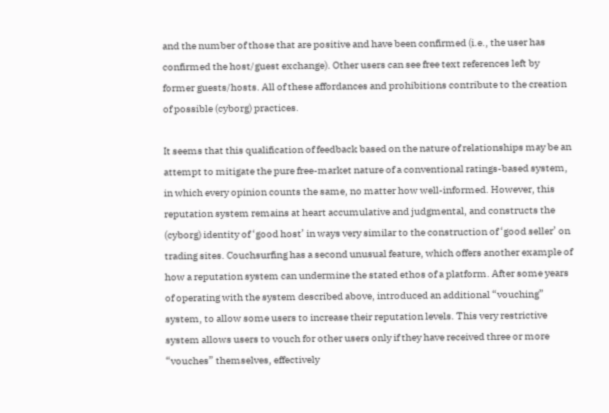and the number of those that are positive and have been confirmed (i.e., the user has confirmed the host/guest exchange). Other users can see free text references left by former guests/hosts. All of these affordances and prohibitions contribute to the creation of possible (cyborg) practices.

It seems that this qualification of feedback based on the nature of relationships may be an attempt to mitigate the pure free-market nature of a conventional ratings-based system, in which every opinion counts the same, no matter how well-informed. However, this reputation system remains at heart accumulative and judgmental, and constructs the (cyborg) identity of ‘good host’ in ways very similar to the construction of ‘good seller’ on trading sites. Couchsurfing has a second unusual feature, which offers another example of how a reputation system can undermine the stated ethos of a platform. After some years of operating with the system described above, introduced an additional “vouching” system, to allow some users to increase their reputation levels. This very restrictive system allows users to vouch for other users only if they have received three or more “vouches” themselves, effectively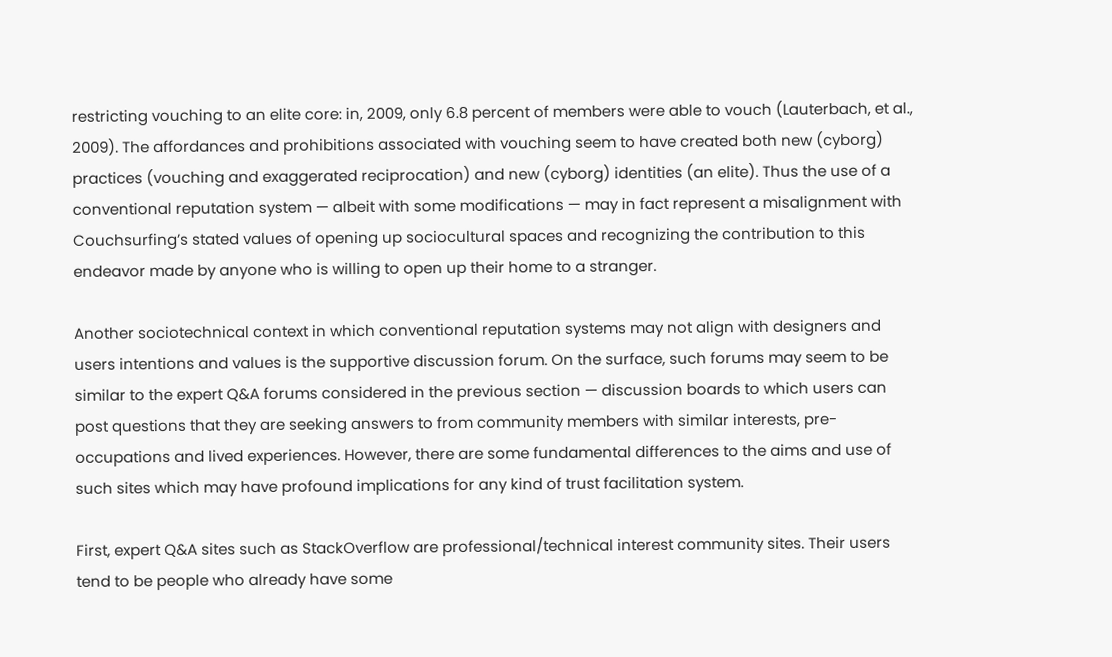restricting vouching to an elite core: in, 2009, only 6.8 percent of members were able to vouch (Lauterbach, et al., 2009). The affordances and prohibitions associated with vouching seem to have created both new (cyborg) practices (vouching and exaggerated reciprocation) and new (cyborg) identities (an elite). Thus the use of a conventional reputation system — albeit with some modifications — may in fact represent a misalignment with Couchsurfing’s stated values of opening up sociocultural spaces and recognizing the contribution to this endeavor made by anyone who is willing to open up their home to a stranger.

Another sociotechnical context in which conventional reputation systems may not align with designers and users intentions and values is the supportive discussion forum. On the surface, such forums may seem to be similar to the expert Q&A forums considered in the previous section — discussion boards to which users can post questions that they are seeking answers to from community members with similar interests, pre-occupations and lived experiences. However, there are some fundamental differences to the aims and use of such sites which may have profound implications for any kind of trust facilitation system.

First, expert Q&A sites such as StackOverflow are professional/technical interest community sites. Their users tend to be people who already have some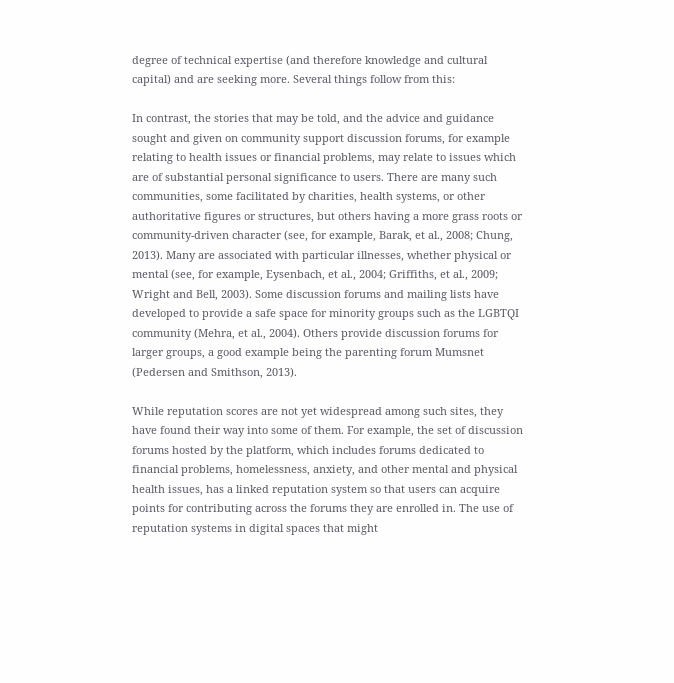degree of technical expertise (and therefore knowledge and cultural capital) and are seeking more. Several things follow from this:

In contrast, the stories that may be told, and the advice and guidance sought and given on community support discussion forums, for example relating to health issues or financial problems, may relate to issues which are of substantial personal significance to users. There are many such communities, some facilitated by charities, health systems, or other authoritative figures or structures, but others having a more grass roots or community-driven character (see, for example, Barak, et al., 2008; Chung, 2013). Many are associated with particular illnesses, whether physical or mental (see, for example, Eysenbach, et al., 2004; Griffiths, et al., 2009; Wright and Bell, 2003). Some discussion forums and mailing lists have developed to provide a safe space for minority groups such as the LGBTQI community (Mehra, et al., 2004). Others provide discussion forums for larger groups, a good example being the parenting forum Mumsnet (Pedersen and Smithson, 2013).

While reputation scores are not yet widespread among such sites, they have found their way into some of them. For example, the set of discussion forums hosted by the platform, which includes forums dedicated to financial problems, homelessness, anxiety, and other mental and physical health issues, has a linked reputation system so that users can acquire points for contributing across the forums they are enrolled in. The use of reputation systems in digital spaces that might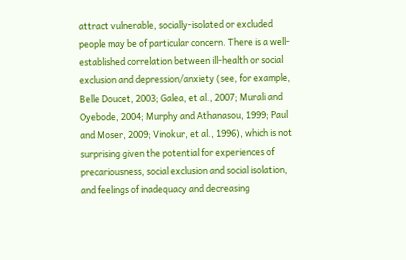attract vulnerable, socially-isolated or excluded people may be of particular concern. There is a well-established correlation between ill-health or social exclusion and depression/anxiety (see, for example, Belle Doucet, 2003; Galea, et al., 2007; Murali and Oyebode, 2004; Murphy and Athanasou, 1999; Paul and Moser, 2009; Vinokur, et al., 1996), which is not surprising given the potential for experiences of precariousness, social exclusion and social isolation, and feelings of inadequacy and decreasing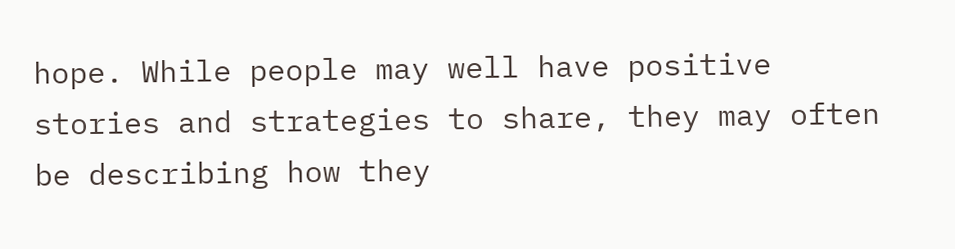hope. While people may well have positive stories and strategies to share, they may often be describing how they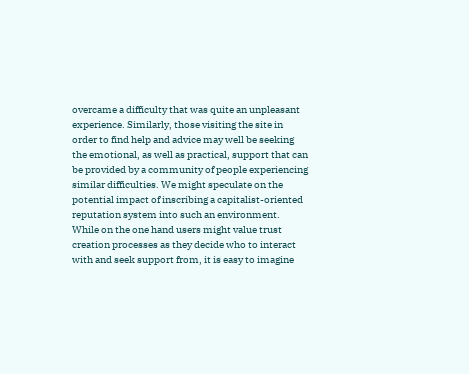overcame a difficulty that was quite an unpleasant experience. Similarly, those visiting the site in order to find help and advice may well be seeking the emotional, as well as practical, support that can be provided by a community of people experiencing similar difficulties. We might speculate on the potential impact of inscribing a capitalist-oriented reputation system into such an environment. While on the one hand users might value trust creation processes as they decide who to interact with and seek support from, it is easy to imagine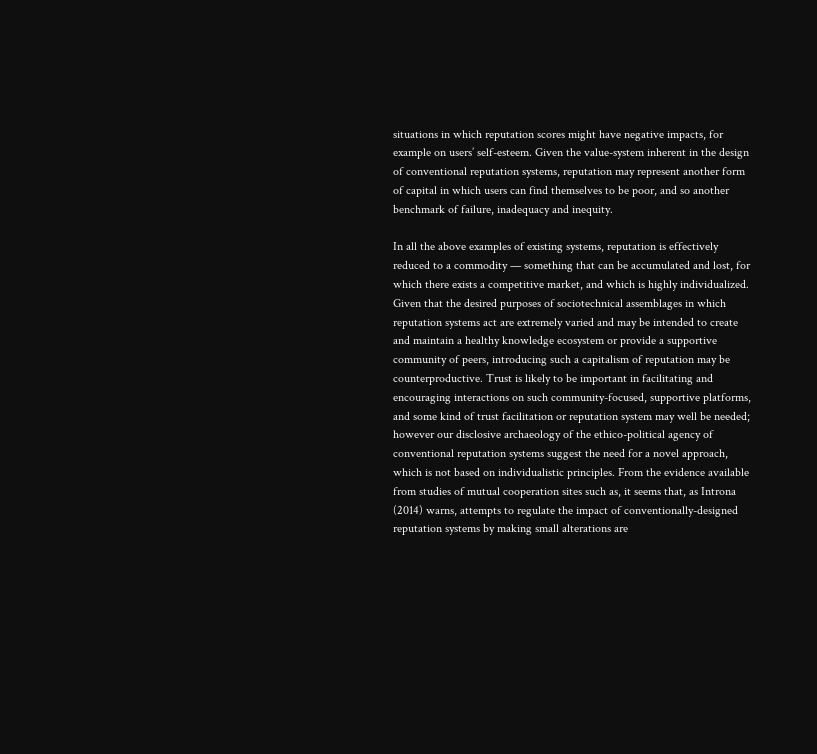situations in which reputation scores might have negative impacts, for example on users’ self-esteem. Given the value-system inherent in the design of conventional reputation systems, reputation may represent another form of capital in which users can find themselves to be poor, and so another benchmark of failure, inadequacy and inequity.

In all the above examples of existing systems, reputation is effectively reduced to a commodity — something that can be accumulated and lost, for which there exists a competitive market, and which is highly individualized. Given that the desired purposes of sociotechnical assemblages in which reputation systems act are extremely varied and may be intended to create and maintain a healthy knowledge ecosystem or provide a supportive community of peers, introducing such a capitalism of reputation may be counterproductive. Trust is likely to be important in facilitating and encouraging interactions on such community-focused, supportive platforms, and some kind of trust facilitation or reputation system may well be needed; however our disclosive archaeology of the ethico-political agency of conventional reputation systems suggest the need for a novel approach, which is not based on individualistic principles. From the evidence available from studies of mutual cooperation sites such as, it seems that, as Introna (2014) warns, attempts to regulate the impact of conventionally-designed reputation systems by making small alterations are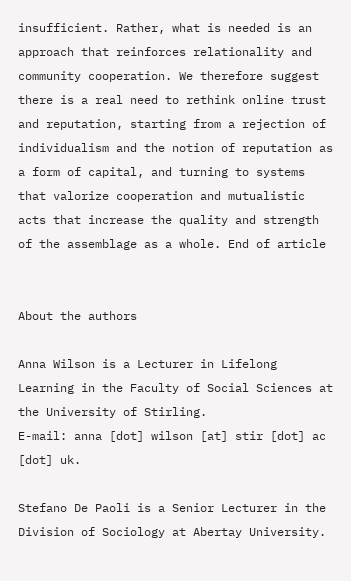insufficient. Rather, what is needed is an approach that reinforces relationality and community cooperation. We therefore suggest there is a real need to rethink online trust and reputation, starting from a rejection of individualism and the notion of reputation as a form of capital, and turning to systems that valorize cooperation and mutualistic acts that increase the quality and strength of the assemblage as a whole. End of article


About the authors

Anna Wilson is a Lecturer in Lifelong Learning in the Faculty of Social Sciences at the University of Stirling.
E-mail: anna [dot] wilson [at] stir [dot] ac [dot] uk.

Stefano De Paoli is a Senior Lecturer in the Division of Sociology at Abertay University.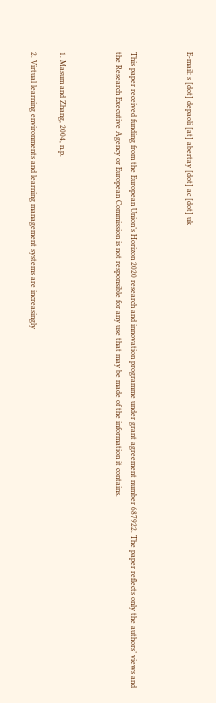E-mail: s [dot] depaoli [at] abertay [dot] ac [dot] uk



This paper received funding from the European Union’s Horizon 2020 research and innovation programme under grant agreement number 687922. The paper reflects only the authors’ views and the Research Executive Agency or European Commission is not responsible for any use that may be made of the information it contains.



1. Masum and Zhang, 2004, n.p.

2. Virtual learning environments and learning management systems are increasingly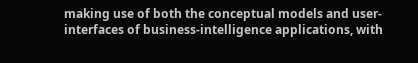making use of both the conceptual models and user-interfaces of business-intelligence applications, with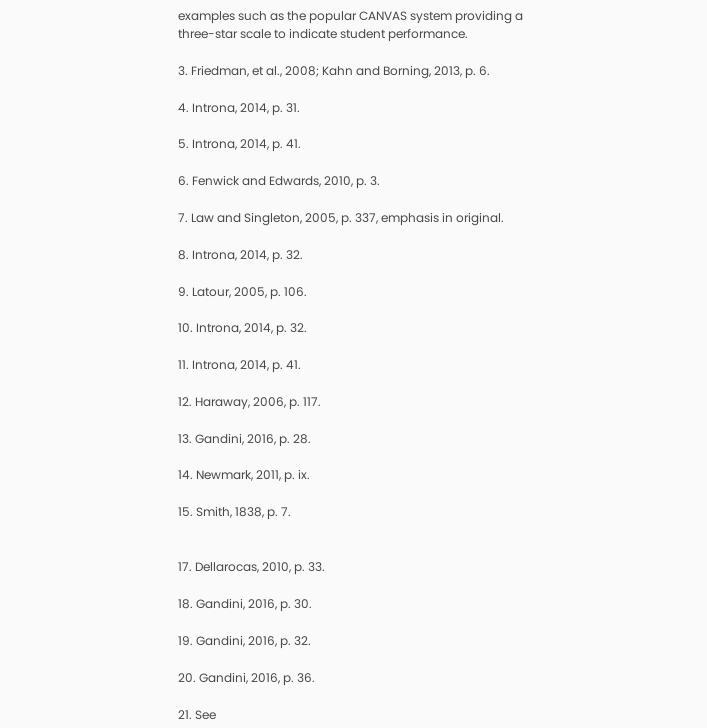examples such as the popular CANVAS system providing a three-star scale to indicate student performance.

3. Friedman, et al., 2008; Kahn and Borning, 2013, p. 6.

4. Introna, 2014, p. 31.

5. Introna, 2014, p. 41.

6. Fenwick and Edwards, 2010, p. 3.

7. Law and Singleton, 2005, p. 337, emphasis in original.

8. Introna, 2014, p. 32.

9. Latour, 2005, p. 106.

10. Introna, 2014, p. 32.

11. Introna, 2014, p. 41.

12. Haraway, 2006, p. 117.

13. Gandini, 2016, p. 28.

14. Newmark, 2011, p. ix.

15. Smith, 1838, p. 7.


17. Dellarocas, 2010, p. 33.

18. Gandini, 2016, p. 30.

19. Gandini, 2016, p. 32.

20. Gandini, 2016, p. 36.

21. See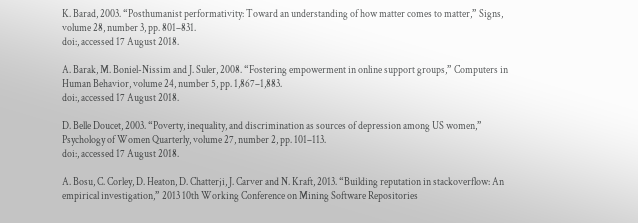K. Barad, 2003. “Posthumanist performativity: Toward an understanding of how matter comes to matter,” Signs, volume 28, number 3, pp. 801–831.
doi:, accessed 17 August 2018.

A. Barak, M. Boniel-Nissim and J. Suler, 2008. “Fostering empowerment in online support groups,” Computers in Human Behavior, volume 24, number 5, pp. 1,867–1,883.
doi:, accessed 17 August 2018.

D. Belle Doucet, 2003. “Poverty, inequality, and discrimination as sources of depression among US women,” Psychology of Women Quarterly, volume 27, number 2, pp. 101–113.
doi:, accessed 17 August 2018.

A. Bosu, C. Corley, D. Heaton, D. Chatterji, J. Carver and N. Kraft, 2013. “Building reputation in stackoverflow: An empirical investigation,” 2013 10th Working Conference on Mining Software Repositories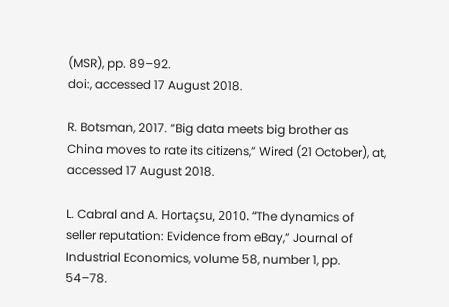(MSR), pp. 89–92.
doi:, accessed 17 August 2018.

R. Botsman, 2017. “Big data meets big brother as China moves to rate its citizens,” Wired (21 October), at, accessed 17 August 2018.

L. Cabral and A. Hortaçsu, 2010. “The dynamics of seller reputation: Evidence from eBay,” Journal of Industrial Economics, volume 58, number 1, pp. 54–78.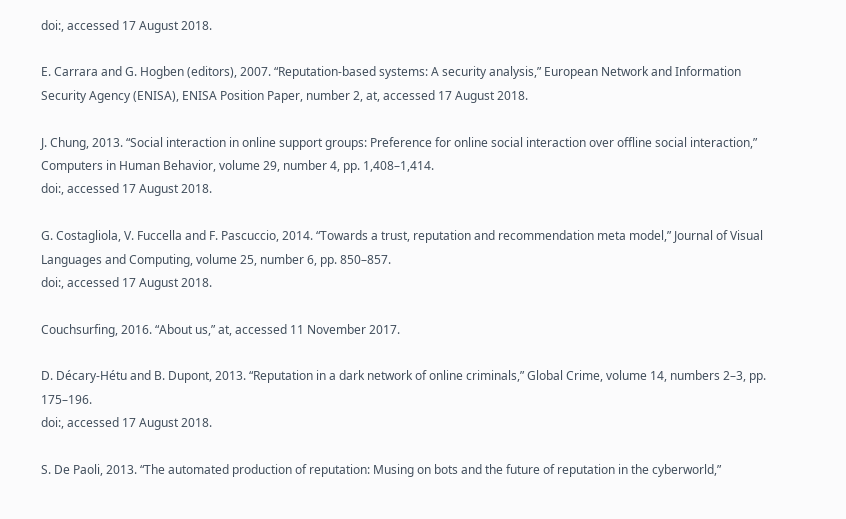doi:, accessed 17 August 2018.

E. Carrara and G. Hogben (editors), 2007. “Reputation-based systems: A security analysis,” European Network and Information Security Agency (ENISA), ENISA Position Paper, number 2, at, accessed 17 August 2018.

J. Chung, 2013. “Social interaction in online support groups: Preference for online social interaction over offline social interaction,” Computers in Human Behavior, volume 29, number 4, pp. 1,408–1,414.
doi:, accessed 17 August 2018.

G. Costagliola, V. Fuccella and F. Pascuccio, 2014. “Towards a trust, reputation and recommendation meta model,” Journal of Visual Languages and Computing, volume 25, number 6, pp. 850–857.
doi:, accessed 17 August 2018.

Couchsurfing, 2016. “About us,” at, accessed 11 November 2017.

D. Décary-Hétu and B. Dupont, 2013. “Reputation in a dark network of online criminals,” Global Crime, volume 14, numbers 2–3, pp. 175–196.
doi:, accessed 17 August 2018.

S. De Paoli, 2013. “The automated production of reputation: Musing on bots and the future of reputation in the cyberworld,”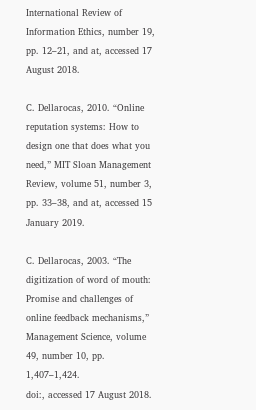International Review of Information Ethics, number 19, pp. 12–21, and at, accessed 17 August 2018.

C. Dellarocas, 2010. “Online reputation systems: How to design one that does what you need,” MIT Sloan Management Review, volume 51, number 3, pp. 33–38, and at, accessed 15 January 2019.

C. Dellarocas, 2003. “The digitization of word of mouth: Promise and challenges of online feedback mechanisms,” Management Science, volume 49, number 10, pp. 1,407–1,424.
doi:, accessed 17 August 2018.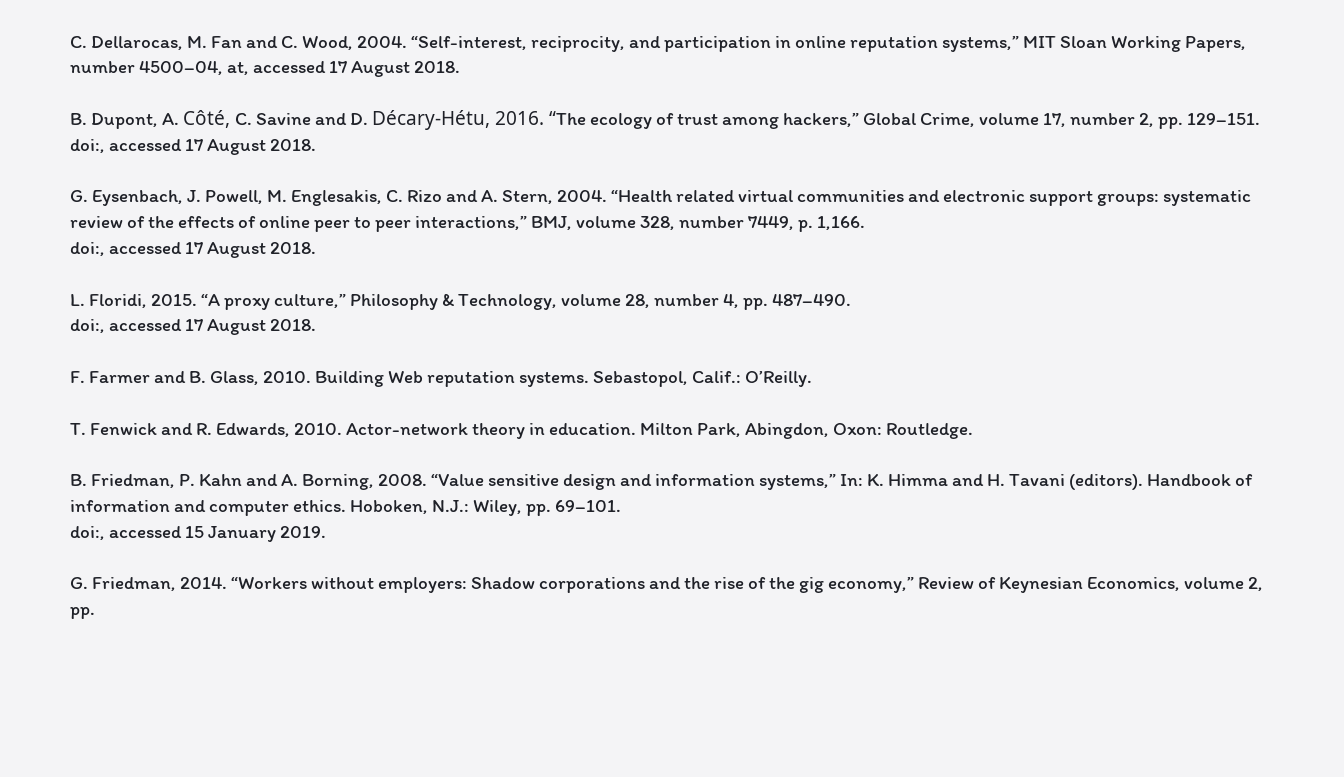C. Dellarocas, M. Fan and C. Wood, 2004. “Self-interest, reciprocity, and participation in online reputation systems,” MIT Sloan Working Papers, number 4500–04, at, accessed 17 August 2018.

B. Dupont, A. Côté, C. Savine and D. Décary-Hétu, 2016. “The ecology of trust among hackers,” Global Crime, volume 17, number 2, pp. 129–151.
doi:, accessed 17 August 2018.

G. Eysenbach, J. Powell, M. Englesakis, C. Rizo and A. Stern, 2004. “Health related virtual communities and electronic support groups: systematic review of the effects of online peer to peer interactions,” BMJ, volume 328, number 7449, p. 1,166.
doi:, accessed 17 August 2018.

L. Floridi, 2015. “A proxy culture,” Philosophy & Technology, volume 28, number 4, pp. 487–490.
doi:, accessed 17 August 2018.

F. Farmer and B. Glass, 2010. Building Web reputation systems. Sebastopol, Calif.: O’Reilly.

T. Fenwick and R. Edwards, 2010. Actor-network theory in education. Milton Park, Abingdon, Oxon: Routledge.

B. Friedman, P. Kahn and A. Borning, 2008. “Value sensitive design and information systems,” In: K. Himma and H. Tavani (editors). Handbook of information and computer ethics. Hoboken, N.J.: Wiley, pp. 69–101.
doi:, accessed 15 January 2019.

G. Friedman, 2014. “Workers without employers: Shadow corporations and the rise of the gig economy,” Review of Keynesian Economics, volume 2, pp.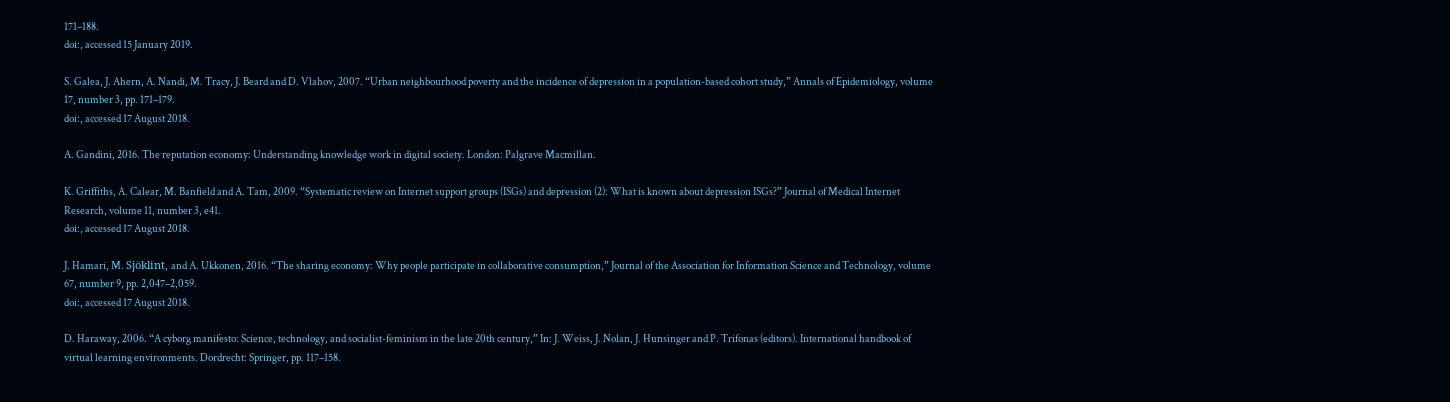171–188.
doi:, accessed 15 January 2019.

S. Galea, J. Ahern, A. Nandi, M. Tracy, J. Beard and D. Vlahov, 2007. “Urban neighbourhood poverty and the incidence of depression in a population-based cohort study,” Annals of Epidemiology, volume 17, number 3, pp. 171–179.
doi:, accessed 17 August 2018.

A. Gandini, 2016. The reputation economy: Understanding knowledge work in digital society. London: Palgrave Macmillan.

K. Griffiths, A. Calear, M. Banfield and A. Tam, 2009. “Systematic review on Internet support groups (ISGs) and depression (2): What is known about depression ISGs?” Journal of Medical Internet Research, volume 11, number 3, e41.
doi:, accessed 17 August 2018.

J. Hamari, M. Sjöklint, and A. Ukkonen, 2016. “The sharing economy: Why people participate in collaborative consumption,” Journal of the Association for Information Science and Technology, volume 67, number 9, pp. 2,047–2,059.
doi:, accessed 17 August 2018.

D. Haraway, 2006. “A cyborg manifesto: Science, technology, and socialist-feminism in the late 20th century,” In: J. Weiss, J. Nolan, J. Hunsinger and P. Trifonas (editors). International handbook of virtual learning environments. Dordrecht: Springer, pp. 117–158.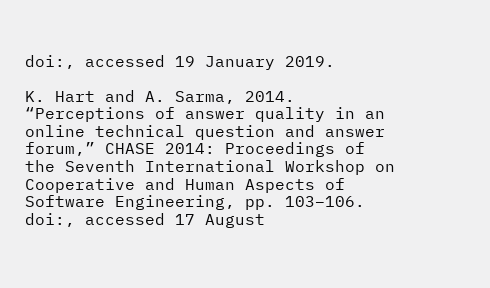doi:, accessed 19 January 2019.

K. Hart and A. Sarma, 2014. “Perceptions of answer quality in an online technical question and answer forum,” CHASE 2014: Proceedings of the Seventh International Workshop on Cooperative and Human Aspects of Software Engineering, pp. 103–106.
doi:, accessed 17 August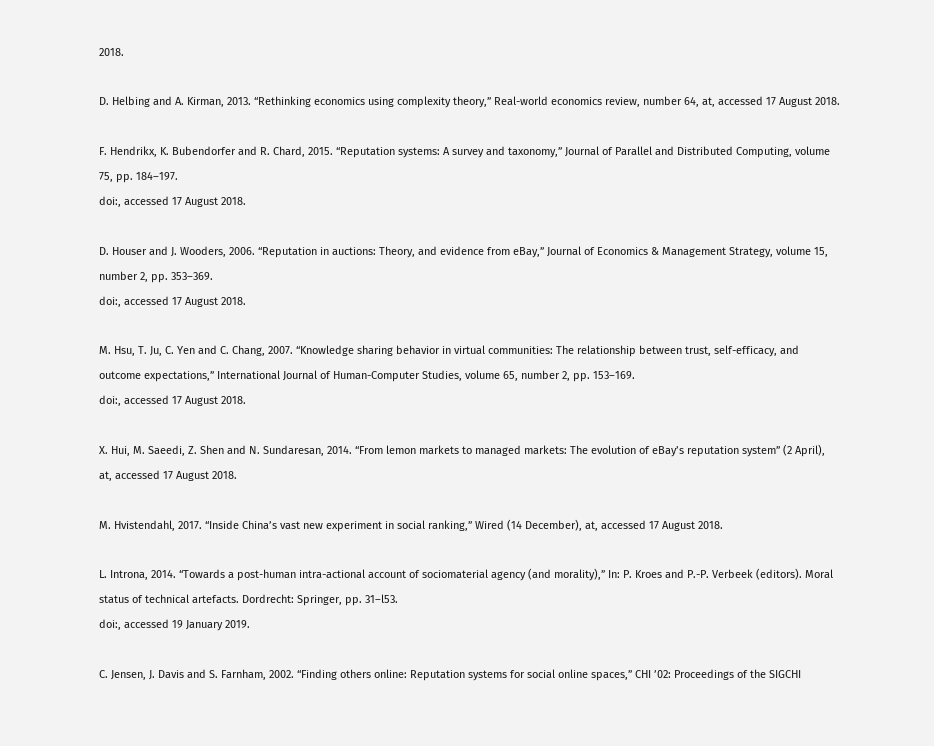2018.

D. Helbing and A. Kirman, 2013. “Rethinking economics using complexity theory,” Real-world economics review, number 64, at, accessed 17 August 2018.

F. Hendrikx, K. Bubendorfer and R. Chard, 2015. “Reputation systems: A survey and taxonomy,” Journal of Parallel and Distributed Computing, volume 75, pp. 184–197.
doi:, accessed 17 August 2018.

D. Houser and J. Wooders, 2006. “Reputation in auctions: Theory, and evidence from eBay,” Journal of Economics & Management Strategy, volume 15, number 2, pp. 353–369.
doi:, accessed 17 August 2018.

M. Hsu, T. Ju, C. Yen and C. Chang, 2007. “Knowledge sharing behavior in virtual communities: The relationship between trust, self-efficacy, and outcome expectations,” International Journal of Human-Computer Studies, volume 65, number 2, pp. 153–169.
doi:, accessed 17 August 2018.

X. Hui, M. Saeedi, Z. Shen and N. Sundaresan, 2014. “From lemon markets to managed markets: The evolution of eBay’s reputation system” (2 April), at, accessed 17 August 2018.

M. Hvistendahl, 2017. “Inside China’s vast new experiment in social ranking,” Wired (14 December), at, accessed 17 August 2018.

L. Introna, 2014. “Towards a post-human intra-actional account of sociomaterial agency (and morality),” In: P. Kroes and P.-P. Verbeek (editors). Moral status of technical artefacts. Dordrecht: Springer, pp. 31–l53.
doi:, accessed 19 January 2019.

C. Jensen, J. Davis and S. Farnham, 2002. “Finding others online: Reputation systems for social online spaces,” CHI ’02: Proceedings of the SIGCHI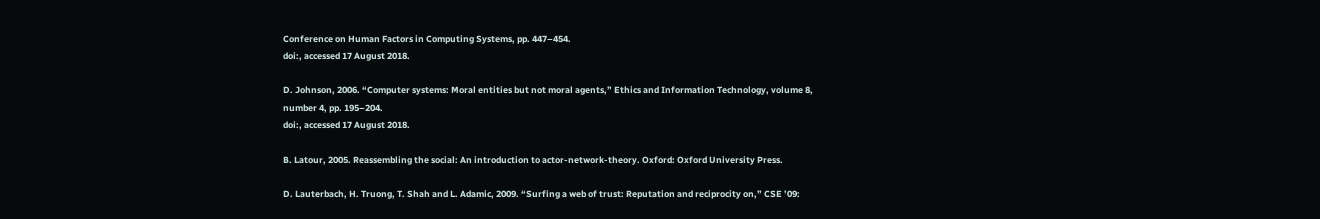Conference on Human Factors in Computing Systems, pp. 447–454.
doi:, accessed 17 August 2018.

D. Johnson, 2006. “Computer systems: Moral entities but not moral agents,” Ethics and Information Technology, volume 8, number 4, pp. 195–204.
doi:, accessed 17 August 2018.

B. Latour, 2005. Reassembling the social: An introduction to actor-network-theory. Oxford: Oxford University Press.

D. Lauterbach, H. Truong, T. Shah and L. Adamic, 2009. “Surfing a web of trust: Reputation and reciprocity on,” CSE ’09: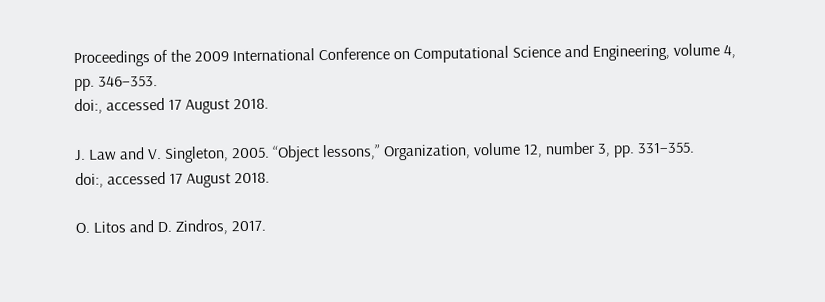Proceedings of the 2009 International Conference on Computational Science and Engineering, volume 4, pp. 346–353.
doi:, accessed 17 August 2018.

J. Law and V. Singleton, 2005. “Object lessons,” Organization, volume 12, number 3, pp. 331–355.
doi:, accessed 17 August 2018.

O. Litos and D. Zindros, 2017.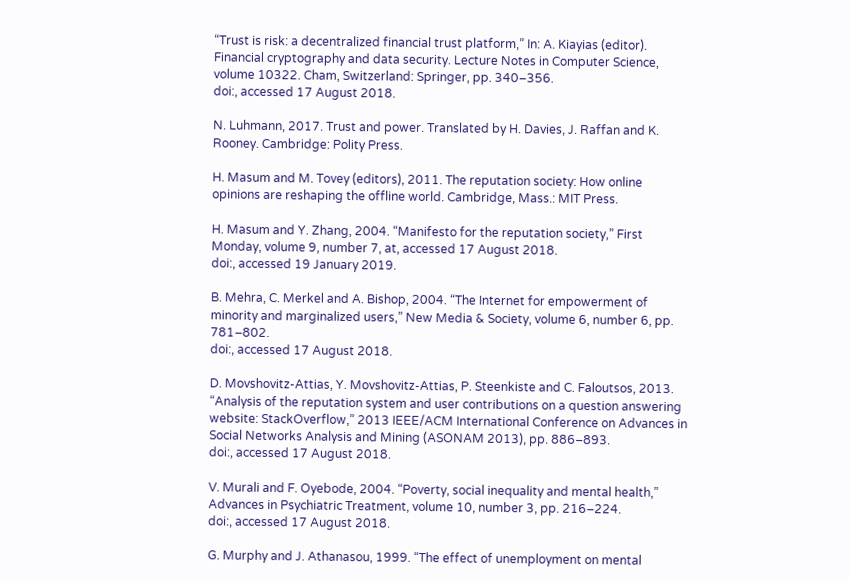“Trust is risk: a decentralized financial trust platform,” In: A. Kiayias (editor). Financial cryptography and data security. Lecture Notes in Computer Science, volume 10322. Cham, Switzerland: Springer, pp. 340–356.
doi:, accessed 17 August 2018.

N. Luhmann, 2017. Trust and power. Translated by H. Davies, J. Raffan and K. Rooney. Cambridge: Polity Press.

H. Masum and M. Tovey (editors), 2011. The reputation society: How online opinions are reshaping the offline world. Cambridge, Mass.: MIT Press.

H. Masum and Y. Zhang, 2004. “Manifesto for the reputation society,” First Monday, volume 9, number 7, at, accessed 17 August 2018.
doi:, accessed 19 January 2019.

B. Mehra, C. Merkel and A. Bishop, 2004. “The Internet for empowerment of minority and marginalized users,” New Media & Society, volume 6, number 6, pp. 781–802.
doi:, accessed 17 August 2018.

D. Movshovitz-Attias, Y. Movshovitz-Attias, P. Steenkiste and C. Faloutsos, 2013. “Analysis of the reputation system and user contributions on a question answering website: StackOverflow,” 2013 IEEE/ACM International Conference on Advances in Social Networks Analysis and Mining (ASONAM 2013), pp. 886–893.
doi:, accessed 17 August 2018.

V. Murali and F. Oyebode, 2004. “Poverty, social inequality and mental health,” Advances in Psychiatric Treatment, volume 10, number 3, pp. 216–224.
doi:, accessed 17 August 2018.

G. Murphy and J. Athanasou, 1999. “The effect of unemployment on mental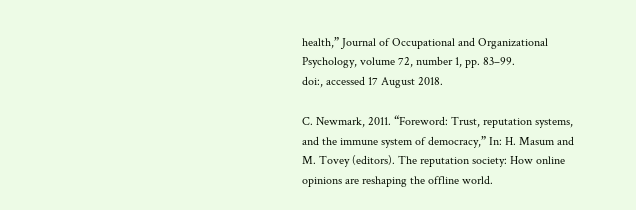health,” Journal of Occupational and Organizational Psychology, volume 72, number 1, pp. 83–99.
doi:, accessed 17 August 2018.

C. Newmark, 2011. “Foreword: Trust, reputation systems, and the immune system of democracy,” In: H. Masum and M. Tovey (editors). The reputation society: How online opinions are reshaping the offline world.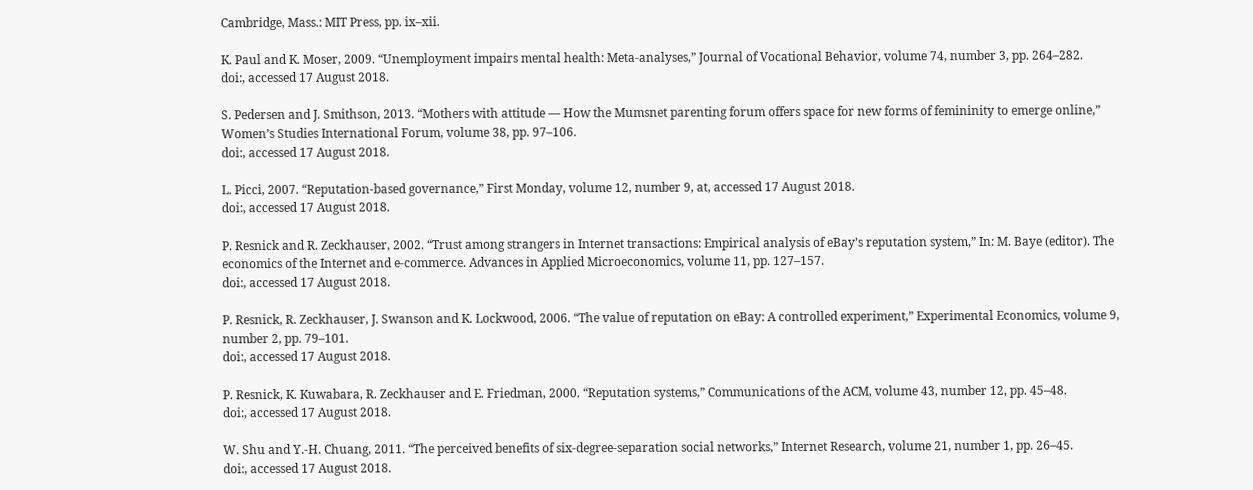Cambridge, Mass.: MIT Press, pp. ix–xii.

K. Paul and K. Moser, 2009. “Unemployment impairs mental health: Meta-analyses,” Journal of Vocational Behavior, volume 74, number 3, pp. 264–282.
doi:, accessed 17 August 2018.

S. Pedersen and J. Smithson, 2013. “Mothers with attitude — How the Mumsnet parenting forum offers space for new forms of femininity to emerge online,” Women’s Studies International Forum, volume 38, pp. 97–106.
doi:, accessed 17 August 2018.

L. Picci, 2007. “Reputation-based governance,” First Monday, volume 12, number 9, at, accessed 17 August 2018.
doi:, accessed 17 August 2018.

P. Resnick and R. Zeckhauser, 2002. “Trust among strangers in Internet transactions: Empirical analysis of eBay’s reputation system,” In: M. Baye (editor). The economics of the Internet and e-commerce. Advances in Applied Microeconomics, volume 11, pp. 127–157.
doi:, accessed 17 August 2018.

P. Resnick, R. Zeckhauser, J. Swanson and K. Lockwood, 2006. “The value of reputation on eBay: A controlled experiment,” Experimental Economics, volume 9, number 2, pp. 79–101.
doi:, accessed 17 August 2018.

P. Resnick, K. Kuwabara, R. Zeckhauser and E. Friedman, 2000. “Reputation systems,” Communications of the ACM, volume 43, number 12, pp. 45–48.
doi:, accessed 17 August 2018.

W. Shu and Y.-H. Chuang, 2011. “The perceived benefits of six-degree-separation social networks,” Internet Research, volume 21, number 1, pp. 26–45.
doi:, accessed 17 August 2018.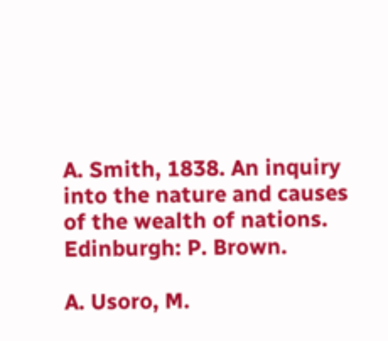A. Smith, 1838. An inquiry into the nature and causes of the wealth of nations. Edinburgh: P. Brown.

A. Usoro, M.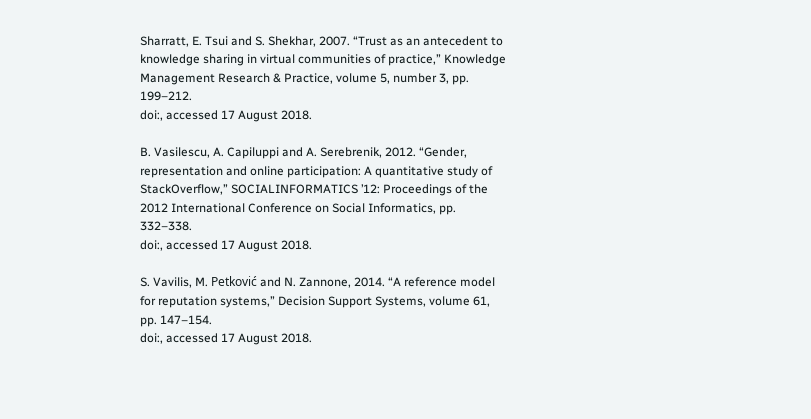Sharratt, E. Tsui and S. Shekhar, 2007. “Trust as an antecedent to knowledge sharing in virtual communities of practice,” Knowledge Management Research & Practice, volume 5, number 3, pp. 199–212.
doi:, accessed 17 August 2018.

B. Vasilescu, A. Capiluppi and A. Serebrenik, 2012. “Gender, representation and online participation: A quantitative study of StackOverflow,” SOCIALINFORMATICS ’12: Proceedings of the 2012 International Conference on Social Informatics, pp. 332–338.
doi:, accessed 17 August 2018.

S. Vavilis, M. Petković and N. Zannone, 2014. “A reference model for reputation systems,” Decision Support Systems, volume 61, pp. 147–154.
doi:, accessed 17 August 2018.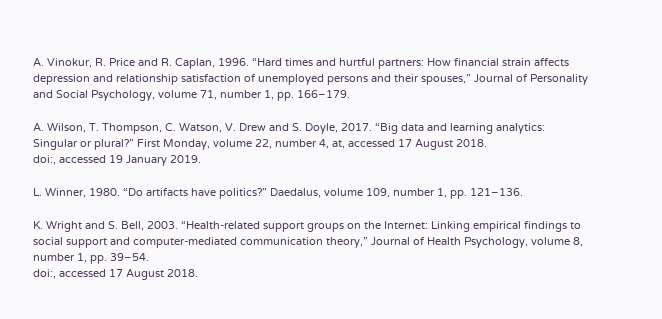A. Vinokur, R. Price and R. Caplan, 1996. “Hard times and hurtful partners: How financial strain affects depression and relationship satisfaction of unemployed persons and their spouses,” Journal of Personality and Social Psychology, volume 71, number 1, pp. 166–179.

A. Wilson, T. Thompson, C. Watson, V. Drew and S. Doyle, 2017. “Big data and learning analytics: Singular or plural?” First Monday, volume 22, number 4, at, accessed 17 August 2018.
doi:, accessed 19 January 2019.

L. Winner, 1980. “Do artifacts have politics?” Daedalus, volume 109, number 1, pp. 121–136.

K. Wright and S. Bell, 2003. “Health-related support groups on the Internet: Linking empirical findings to social support and computer-mediated communication theory,” Journal of Health Psychology, volume 8, number 1, pp. 39–54.
doi:, accessed 17 August 2018.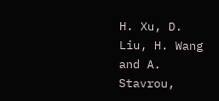H. Xu, D. Liu, H. Wang and A. Stavrou,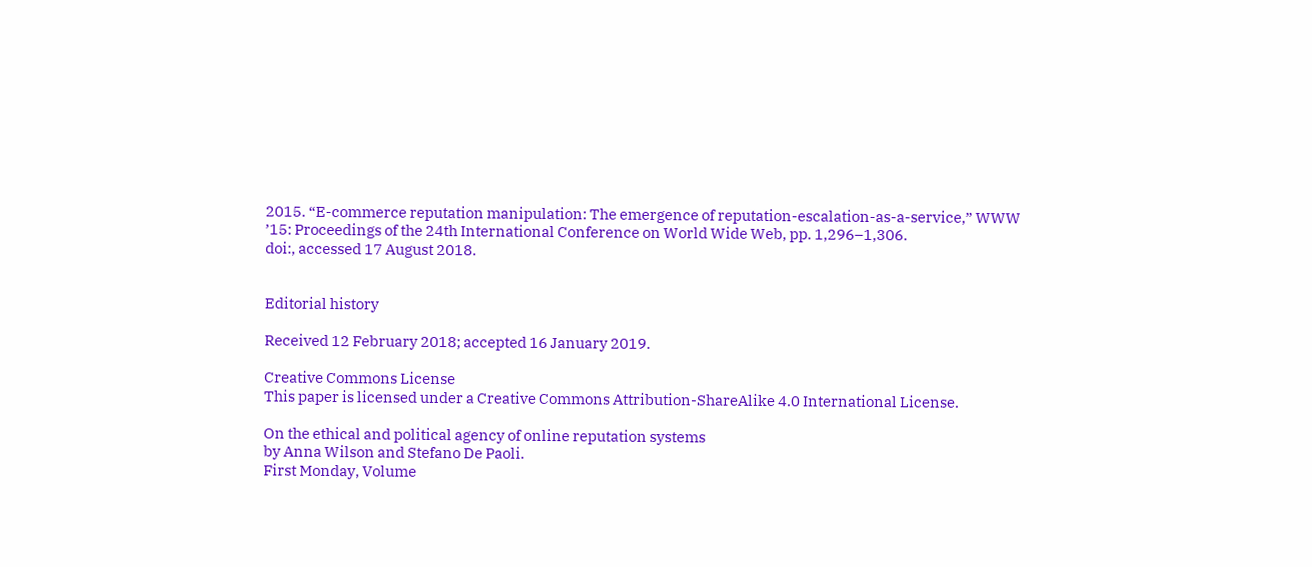2015. “E-commerce reputation manipulation: The emergence of reputation-escalation-as-a-service,” WWW ’15: Proceedings of the 24th International Conference on World Wide Web, pp. 1,296–1,306.
doi:, accessed 17 August 2018.


Editorial history

Received 12 February 2018; accepted 16 January 2019.

Creative Commons License
This paper is licensed under a Creative Commons Attribution-ShareAlike 4.0 International License.

On the ethical and political agency of online reputation systems
by Anna Wilson and Stefano De Paoli.
First Monday, Volume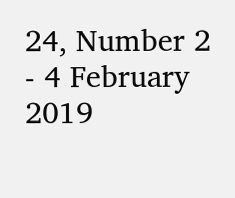24, Number 2 - 4 February 2019